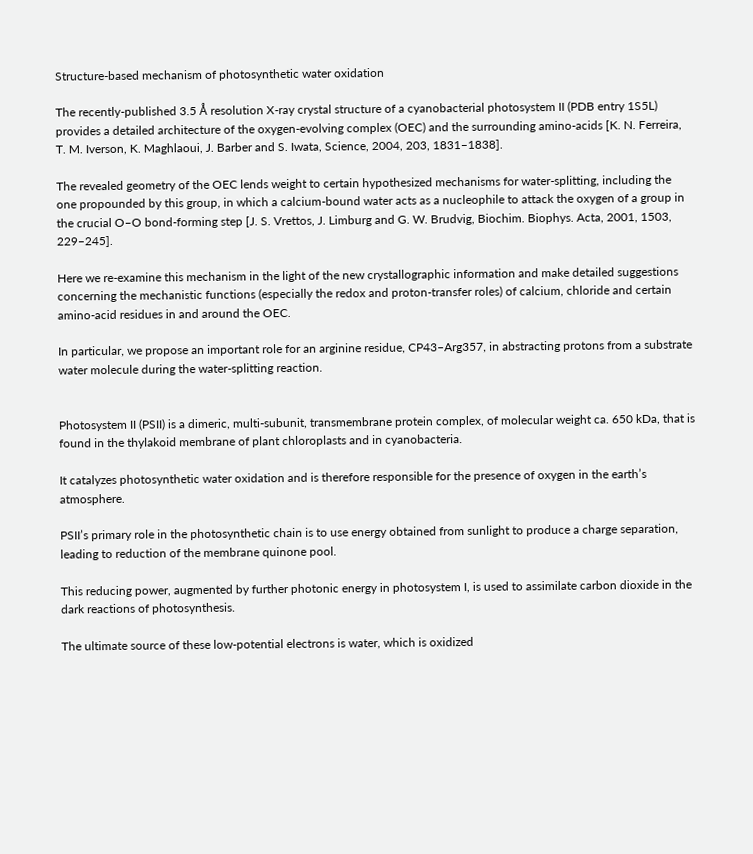Structure-based mechanism of photosynthetic water oxidation

The recently-published 3.5 Å resolution X-ray crystal structure of a cyanobacterial photosystem II (PDB entry 1S5L) provides a detailed architecture of the oxygen-evolving complex (OEC) and the surrounding amino-acids [K. N. Ferreira, T. M. Iverson, K. Maghlaoui, J. Barber and S. Iwata, Science, 2004, 203, 1831–1838].

The revealed geometry of the OEC lends weight to certain hypothesized mechanisms for water-splitting, including the one propounded by this group, in which a calcium-bound water acts as a nucleophile to attack the oxygen of a group in the crucial O–O bond-forming step [J. S. Vrettos, J. Limburg and G. W. Brudvig, Biochim. Biophys. Acta, 2001, 1503, 229–245].

Here we re-examine this mechanism in the light of the new crystallographic information and make detailed suggestions concerning the mechanistic functions (especially the redox and proton-transfer roles) of calcium, chloride and certain amino-acid residues in and around the OEC.

In particular, we propose an important role for an arginine residue, CP43–Arg357, in abstracting protons from a substrate water molecule during the water-splitting reaction.


Photosystem II (PSII) is a dimeric, multi-subunit, transmembrane protein complex, of molecular weight ca. 650 kDa, that is found in the thylakoid membrane of plant chloroplasts and in cyanobacteria.

It catalyzes photosynthetic water oxidation and is therefore responsible for the presence of oxygen in the earth’s atmosphere.

PSII’s primary role in the photosynthetic chain is to use energy obtained from sunlight to produce a charge separation, leading to reduction of the membrane quinone pool.

This reducing power, augmented by further photonic energy in photosystem I, is used to assimilate carbon dioxide in the dark reactions of photosynthesis.

The ultimate source of these low-potential electrons is water, which is oxidized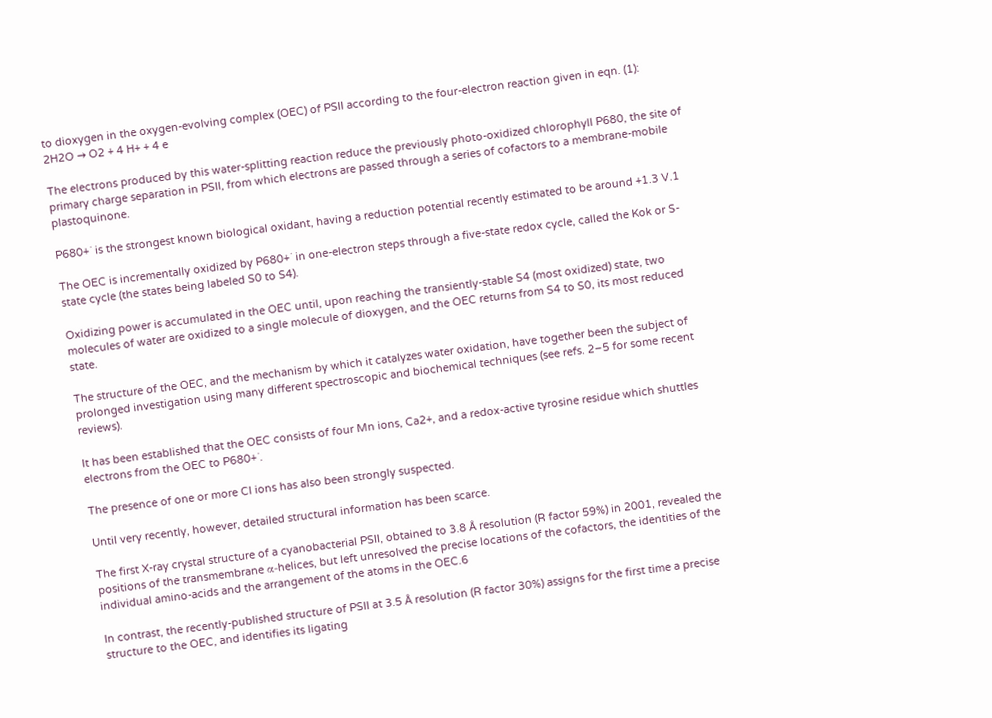to dioxygen in the oxygen-evolving complex (OEC) of PSII according to the four-electron reaction given in eqn. (1):
2H2O → O2 + 4 H+ + 4 e

The electrons produced by this water-splitting reaction reduce the previously photo-oxidized chlorophyll P680, the site of primary charge separation in PSII, from which electrons are passed through a series of cofactors to a membrane-mobile plastoquinone.

P680+˙ is the strongest known biological oxidant, having a reduction potential recently estimated to be around +1.3 V.1

The OEC is incrementally oxidized by P680+˙ in one-electron steps through a five-state redox cycle, called the Kok or S-state cycle (the states being labeled S0 to S4).

Oxidizing power is accumulated in the OEC until, upon reaching the transiently-stable S4 (most oxidized) state, two molecules of water are oxidized to a single molecule of dioxygen, and the OEC returns from S4 to S0, its most reduced state.

The structure of the OEC, and the mechanism by which it catalyzes water oxidation, have together been the subject of prolonged investigation using many different spectroscopic and biochemical techniques (see refs. 2–5 for some recent reviews).

It has been established that the OEC consists of four Mn ions, Ca2+, and a redox-active tyrosine residue which shuttles electrons from the OEC to P680+˙.

The presence of one or more Cl ions has also been strongly suspected.

Until very recently, however, detailed structural information has been scarce.

The first X-ray crystal structure of a cyanobacterial PSII, obtained to 3.8 Å resolution (R factor 59%) in 2001, revealed the positions of the transmembrane α-helices, but left unresolved the precise locations of the cofactors, the identities of the individual amino-acids and the arrangement of the atoms in the OEC.6

In contrast, the recently-published structure of PSII at 3.5 Å resolution (R factor 30%) assigns for the first time a precise structure to the OEC, and identifies its ligating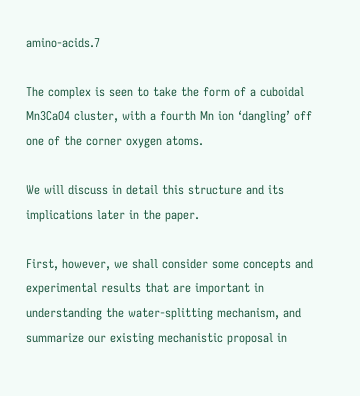amino-acids.7

The complex is seen to take the form of a cuboidal Mn3CaO4 cluster, with a fourth Mn ion ‘dangling’ off one of the corner oxygen atoms.

We will discuss in detail this structure and its implications later in the paper.

First, however, we shall consider some concepts and experimental results that are important in understanding the water-splitting mechanism, and summarize our existing mechanistic proposal in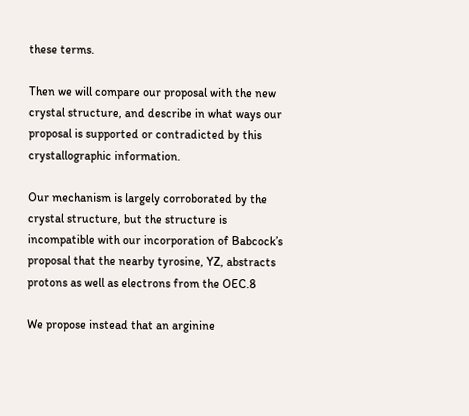these terms.

Then we will compare our proposal with the new crystal structure, and describe in what ways our proposal is supported or contradicted by this crystallographic information.

Our mechanism is largely corroborated by the crystal structure, but the structure is incompatible with our incorporation of Babcock’s proposal that the nearby tyrosine, YZ, abstracts protons as well as electrons from the OEC.8

We propose instead that an arginine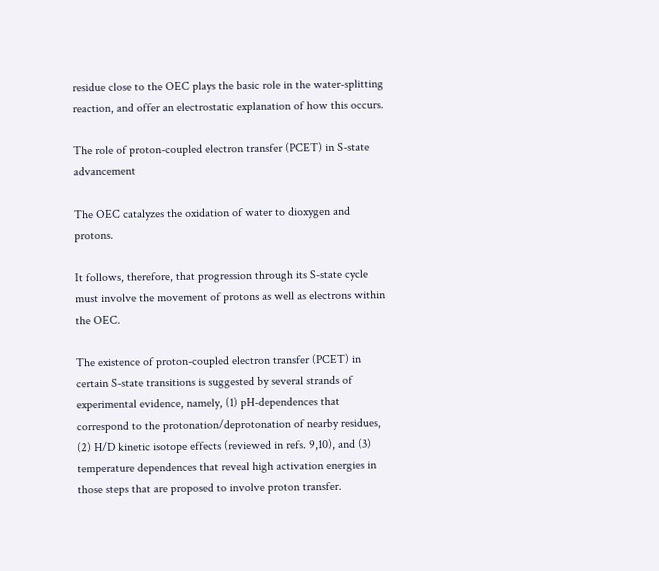residue close to the OEC plays the basic role in the water-splitting reaction, and offer an electrostatic explanation of how this occurs.

The role of proton-coupled electron transfer (PCET) in S-state advancement

The OEC catalyzes the oxidation of water to dioxygen and protons.

It follows, therefore, that progression through its S-state cycle must involve the movement of protons as well as electrons within the OEC.

The existence of proton-coupled electron transfer (PCET) in certain S-state transitions is suggested by several strands of experimental evidence, namely, (1) pH-dependences that correspond to the protonation/deprotonation of nearby residues, (2) H/D kinetic isotope effects (reviewed in refs. 9,10), and (3) temperature dependences that reveal high activation energies in those steps that are proposed to involve proton transfer.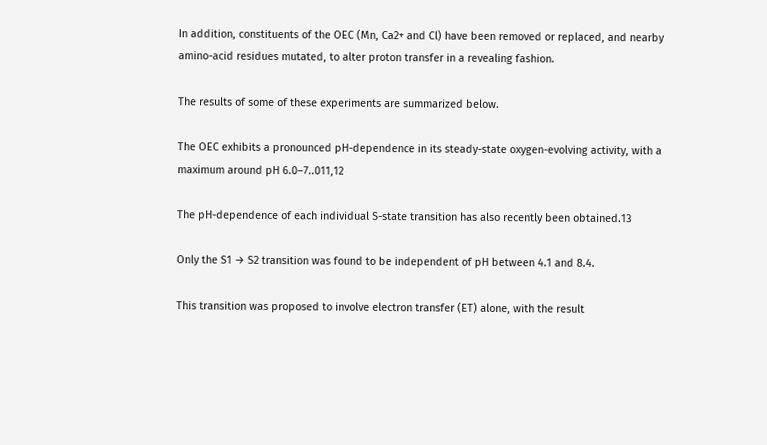In addition, constituents of the OEC (Mn, Ca2+ and Cl) have been removed or replaced, and nearby amino-acid residues mutated, to alter proton transfer in a revealing fashion.

The results of some of these experiments are summarized below.

The OEC exhibits a pronounced pH-dependence in its steady-state oxygen-evolving activity, with a maximum around pH 6.0–7..011,12

The pH-dependence of each individual S-state transition has also recently been obtained.13

Only the S1 → S2 transition was found to be independent of pH between 4.1 and 8.4.

This transition was proposed to involve electron transfer (ET) alone, with the result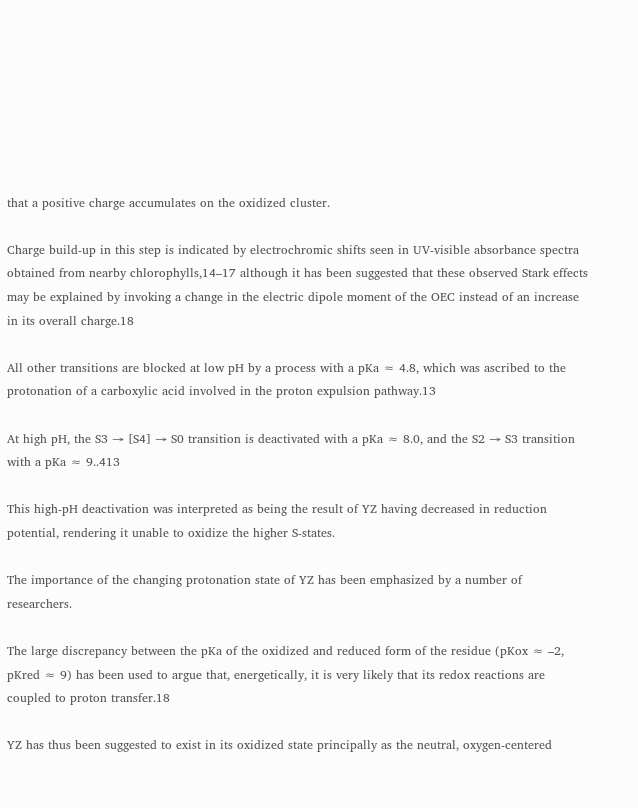that a positive charge accumulates on the oxidized cluster.

Charge build-up in this step is indicated by electrochromic shifts seen in UV-visible absorbance spectra obtained from nearby chlorophylls,14–17 although it has been suggested that these observed Stark effects may be explained by invoking a change in the electric dipole moment of the OEC instead of an increase in its overall charge.18

All other transitions are blocked at low pH by a process with a pKa ≈ 4.8, which was ascribed to the protonation of a carboxylic acid involved in the proton expulsion pathway.13

At high pH, the S3 → [S4] → S0 transition is deactivated with a pKa ≈ 8.0, and the S2 → S3 transition with a pKa ≈ 9..413

This high-pH deactivation was interpreted as being the result of YZ having decreased in reduction potential, rendering it unable to oxidize the higher S-states.

The importance of the changing protonation state of YZ has been emphasized by a number of researchers.

The large discrepancy between the pKa of the oxidized and reduced form of the residue (pKox ≈ –2, pKred ≈ 9) has been used to argue that, energetically, it is very likely that its redox reactions are coupled to proton transfer.18

YZ has thus been suggested to exist in its oxidized state principally as the neutral, oxygen-centered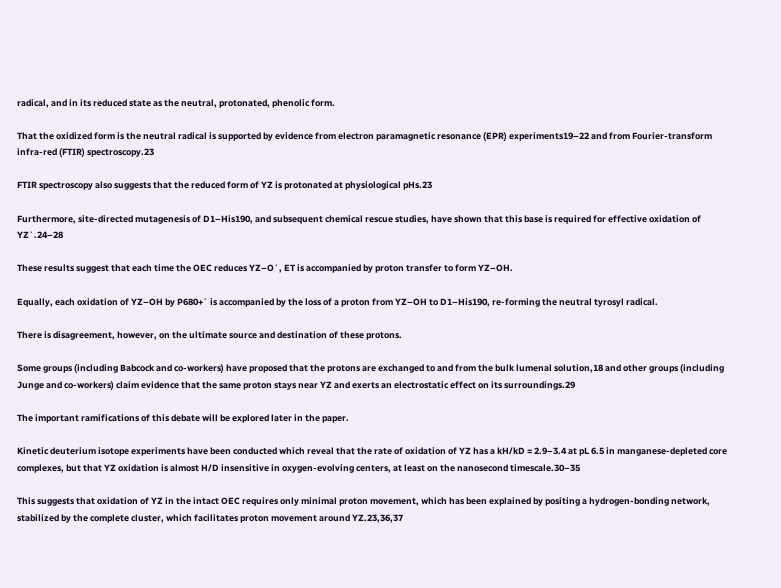radical, and in its reduced state as the neutral, protonated, phenolic form.

That the oxidized form is the neutral radical is supported by evidence from electron paramagnetic resonance (EPR) experiments19–22 and from Fourier-transform infra-red (FTIR) spectroscopy.23

FTIR spectroscopy also suggests that the reduced form of YZ is protonated at physiological pHs.23

Furthermore, site-directed mutagenesis of D1–His190, and subsequent chemical rescue studies, have shown that this base is required for effective oxidation of YZ˙.24–28

These results suggest that each time the OEC reduces YZ–O˙, ET is accompanied by proton transfer to form YZ–OH.

Equally, each oxidation of YZ–OH by P680+˙ is accompanied by the loss of a proton from YZ–OH to D1–His190, re-forming the neutral tyrosyl radical.

There is disagreement, however, on the ultimate source and destination of these protons.

Some groups (including Babcock and co-workers) have proposed that the protons are exchanged to and from the bulk lumenal solution,18 and other groups (including Junge and co-workers) claim evidence that the same proton stays near YZ and exerts an electrostatic effect on its surroundings.29

The important ramifications of this debate will be explored later in the paper.

Kinetic deuterium isotope experiments have been conducted which reveal that the rate of oxidation of YZ has a kH/kD = 2.9–3.4 at pL 6.5 in manganese-depleted core complexes, but that YZ oxidation is almost H/D insensitive in oxygen-evolving centers, at least on the nanosecond timescale.30–35

This suggests that oxidation of YZ in the intact OEC requires only minimal proton movement, which has been explained by positing a hydrogen-bonding network, stabilized by the complete cluster, which facilitates proton movement around YZ.23,36,37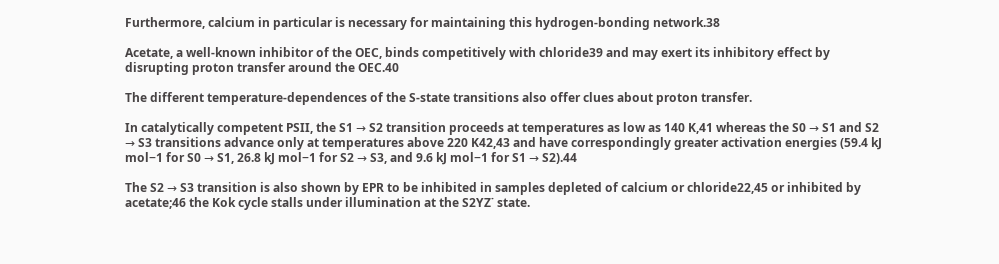Furthermore, calcium in particular is necessary for maintaining this hydrogen-bonding network.38

Acetate, a well-known inhibitor of the OEC, binds competitively with chloride39 and may exert its inhibitory effect by disrupting proton transfer around the OEC.40

The different temperature-dependences of the S-state transitions also offer clues about proton transfer.

In catalytically competent PSII, the S1 → S2 transition proceeds at temperatures as low as 140 K,41 whereas the S0 → S1 and S2 → S3 transitions advance only at temperatures above 220 K42,43 and have correspondingly greater activation energies (59.4 kJ mol−1 for S0 → S1, 26.8 kJ mol−1 for S2 → S3, and 9.6 kJ mol−1 for S1 → S2).44

The S2 → S3 transition is also shown by EPR to be inhibited in samples depleted of calcium or chloride22,45 or inhibited by acetate;46 the Kok cycle stalls under illumination at the S2YZ˙ state.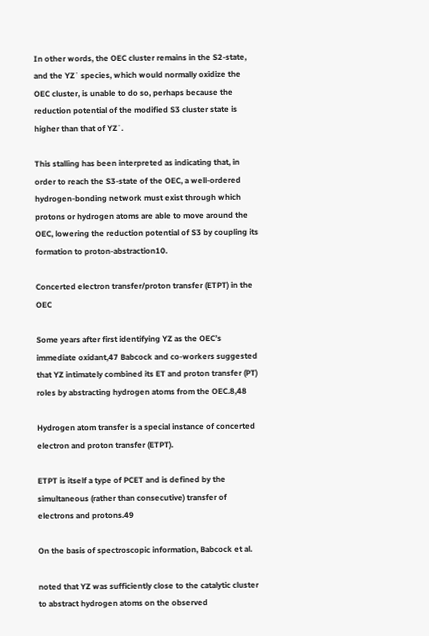In other words, the OEC cluster remains in the S2-state, and the YZ˙ species, which would normally oxidize the OEC cluster, is unable to do so, perhaps because the reduction potential of the modified S3 cluster state is higher than that of YZ˙.

This stalling has been interpreted as indicating that, in order to reach the S3-state of the OEC, a well-ordered hydrogen-bonding network must exist through which protons or hydrogen atoms are able to move around the OEC, lowering the reduction potential of S3 by coupling its formation to proton-abstraction10.

Concerted electron transfer/proton transfer (ETPT) in the OEC

Some years after first identifying YZ as the OEC’s immediate oxidant,47 Babcock and co-workers suggested that YZ intimately combined its ET and proton transfer (PT) roles by abstracting hydrogen atoms from the OEC.8,48

Hydrogen atom transfer is a special instance of concerted electron and proton transfer (ETPT).

ETPT is itself a type of PCET and is defined by the simultaneous (rather than consecutive) transfer of electrons and protons.49

On the basis of spectroscopic information, Babcock et al.

noted that YZ was sufficiently close to the catalytic cluster to abstract hydrogen atoms on the observed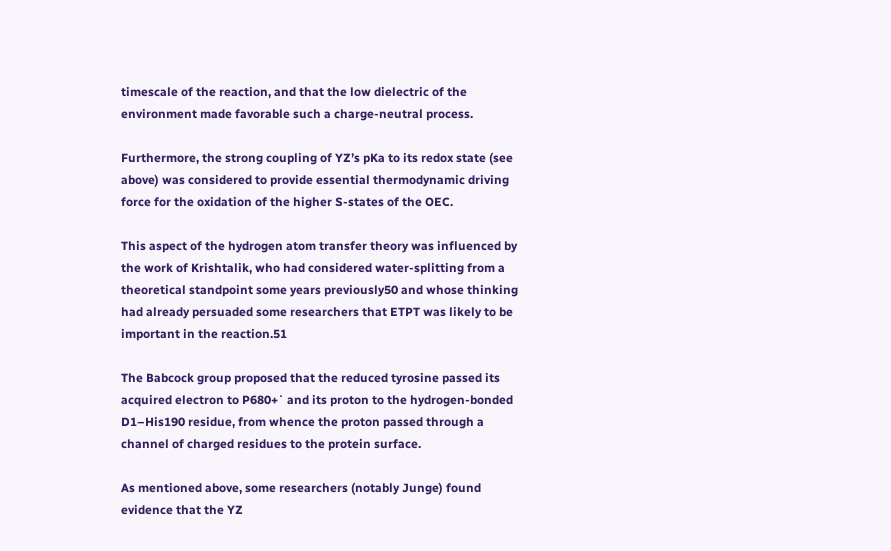timescale of the reaction, and that the low dielectric of the environment made favorable such a charge-neutral process.

Furthermore, the strong coupling of YZ’s pKa to its redox state (see above) was considered to provide essential thermodynamic driving force for the oxidation of the higher S-states of the OEC.

This aspect of the hydrogen atom transfer theory was influenced by the work of Krishtalik, who had considered water-splitting from a theoretical standpoint some years previously50 and whose thinking had already persuaded some researchers that ETPT was likely to be important in the reaction.51

The Babcock group proposed that the reduced tyrosine passed its acquired electron to P680+˙ and its proton to the hydrogen-bonded D1–His190 residue, from whence the proton passed through a channel of charged residues to the protein surface.

As mentioned above, some researchers (notably Junge) found evidence that the YZ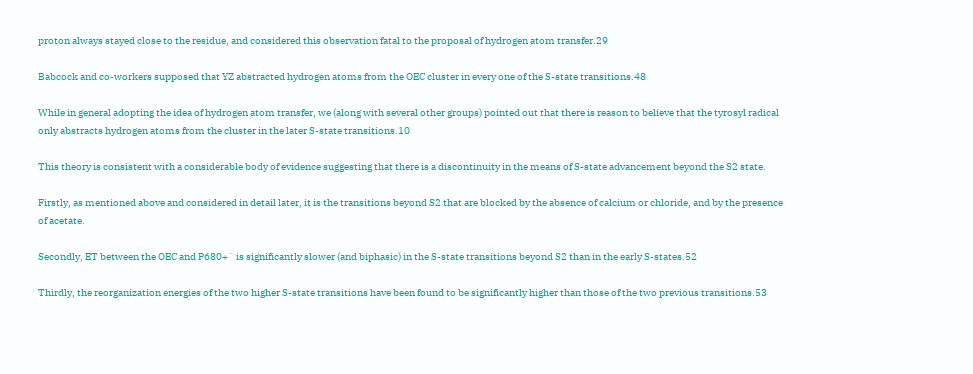proton always stayed close to the residue, and considered this observation fatal to the proposal of hydrogen atom transfer.29

Babcock and co-workers supposed that YZ abstracted hydrogen atoms from the OEC cluster in every one of the S-state transitions.48

While in general adopting the idea of hydrogen atom transfer, we (along with several other groups) pointed out that there is reason to believe that the tyrosyl radical only abstracts hydrogen atoms from the cluster in the later S-state transitions.10

This theory is consistent with a considerable body of evidence suggesting that there is a discontinuity in the means of S-state advancement beyond the S2 state.

Firstly, as mentioned above and considered in detail later, it is the transitions beyond S2 that are blocked by the absence of calcium or chloride, and by the presence of acetate.

Secondly, ET between the OEC and P680+˙ is significantly slower (and biphasic) in the S-state transitions beyond S2 than in the early S-states.52

Thirdly, the reorganization energies of the two higher S-state transitions have been found to be significantly higher than those of the two previous transitions.53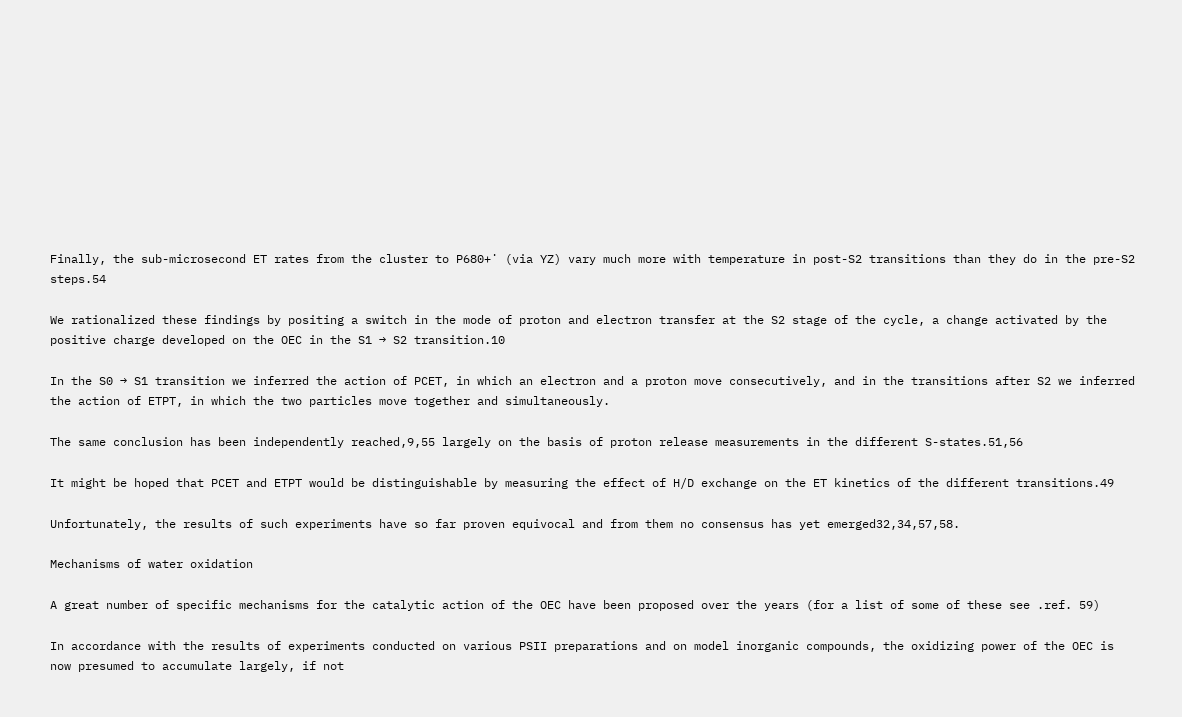Finally, the sub-microsecond ET rates from the cluster to P680+˙ (via YZ) vary much more with temperature in post-S2 transitions than they do in the pre-S2 steps.54

We rationalized these findings by positing a switch in the mode of proton and electron transfer at the S2 stage of the cycle, a change activated by the positive charge developed on the OEC in the S1 → S2 transition.10

In the S0 → S1 transition we inferred the action of PCET, in which an electron and a proton move consecutively, and in the transitions after S2 we inferred the action of ETPT, in which the two particles move together and simultaneously.

The same conclusion has been independently reached,9,55 largely on the basis of proton release measurements in the different S-states.51,56

It might be hoped that PCET and ETPT would be distinguishable by measuring the effect of H/D exchange on the ET kinetics of the different transitions.49

Unfortunately, the results of such experiments have so far proven equivocal and from them no consensus has yet emerged32,34,57,58.

Mechanisms of water oxidation

A great number of specific mechanisms for the catalytic action of the OEC have been proposed over the years (for a list of some of these see .ref. 59)

In accordance with the results of experiments conducted on various PSII preparations and on model inorganic compounds, the oxidizing power of the OEC is now presumed to accumulate largely, if not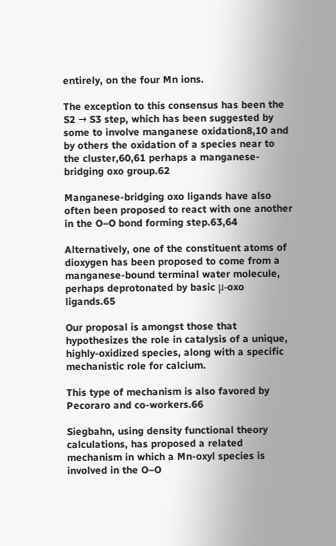entirely, on the four Mn ions.

The exception to this consensus has been the S2 → S3 step, which has been suggested by some to involve manganese oxidation8,10 and by others the oxidation of a species near to the cluster,60,61 perhaps a manganese-bridging oxo group.62

Manganese-bridging oxo ligands have also often been proposed to react with one another in the O–O bond forming step.63,64

Alternatively, one of the constituent atoms of dioxygen has been proposed to come from a manganese-bound terminal water molecule, perhaps deprotonated by basic μ-oxo ligands.65

Our proposal is amongst those that hypothesizes the role in catalysis of a unique, highly-oxidized species, along with a specific mechanistic role for calcium.

This type of mechanism is also favored by Pecoraro and co-workers.66

Siegbahn, using density functional theory calculations, has proposed a related mechanism in which a Mn-oxyl species is involved in the O–O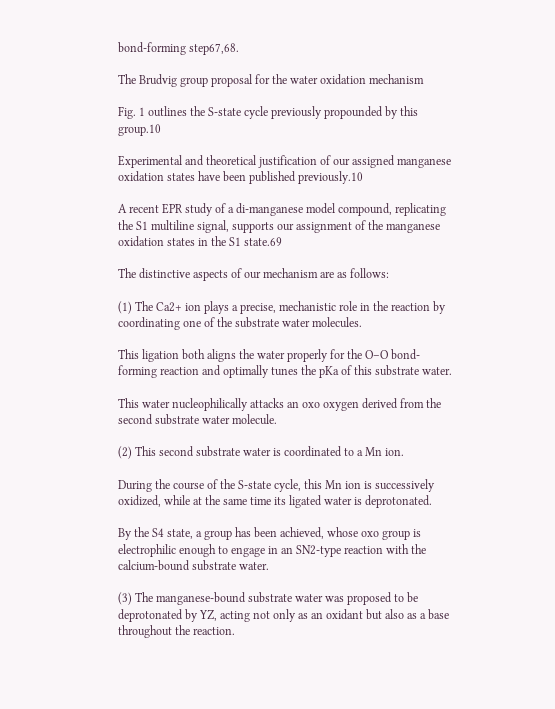bond-forming step67,68.

The Brudvig group proposal for the water oxidation mechanism

Fig. 1 outlines the S-state cycle previously propounded by this group.10

Experimental and theoretical justification of our assigned manganese oxidation states have been published previously.10

A recent EPR study of a di-manganese model compound, replicating the S1 multiline signal, supports our assignment of the manganese oxidation states in the S1 state.69

The distinctive aspects of our mechanism are as follows:

(1) The Ca2+ ion plays a precise, mechanistic role in the reaction by coordinating one of the substrate water molecules.

This ligation both aligns the water properly for the O–O bond-forming reaction and optimally tunes the pKa of this substrate water.

This water nucleophilically attacks an oxo oxygen derived from the second substrate water molecule.

(2) This second substrate water is coordinated to a Mn ion.

During the course of the S-state cycle, this Mn ion is successively oxidized, while at the same time its ligated water is deprotonated.

By the S4 state, a group has been achieved, whose oxo group is electrophilic enough to engage in an SN2-type reaction with the calcium-bound substrate water.

(3) The manganese-bound substrate water was proposed to be deprotonated by YZ, acting not only as an oxidant but also as a base throughout the reaction.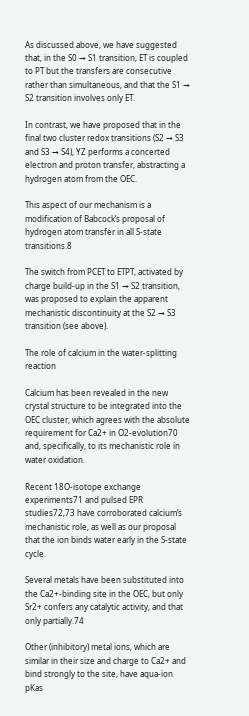As discussed above, we have suggested that, in the S0 → S1 transition, ET is coupled to PT but the transfers are consecutive rather than simultaneous, and that the S1 → S2 transition involves only ET.

In contrast, we have proposed that in the final two cluster redox transitions (S2 → S3 and S3 → S4), YZ performs a concerted electron and proton transfer, abstracting a hydrogen atom from the OEC.

This aspect of our mechanism is a modification of Babcock’s proposal of hydrogen atom transfer in all S-state transitions.8

The switch from PCET to ETPT, activated by charge build-up in the S1 → S2 transition, was proposed to explain the apparent mechanistic discontinuity at the S2 → S3 transition (see above).

The role of calcium in the water-splitting reaction

Calcium has been revealed in the new crystal structure to be integrated into the OEC cluster, which agrees with the absolute requirement for Ca2+ in O2-evolution70 and, specifically, to its mechanistic role in water oxidation.

Recent 18O-isotope exchange experiments71 and pulsed EPR studies72,73 have corroborated calcium’s mechanistic role, as well as our proposal that the ion binds water early in the S-state cycle.

Several metals have been substituted into the Ca2+-binding site in the OEC, but only Sr2+ confers any catalytic activity, and that only partially.74

Other (inhibitory) metal ions, which are similar in their size and charge to Ca2+ and bind strongly to the site, have aqua-ion pKas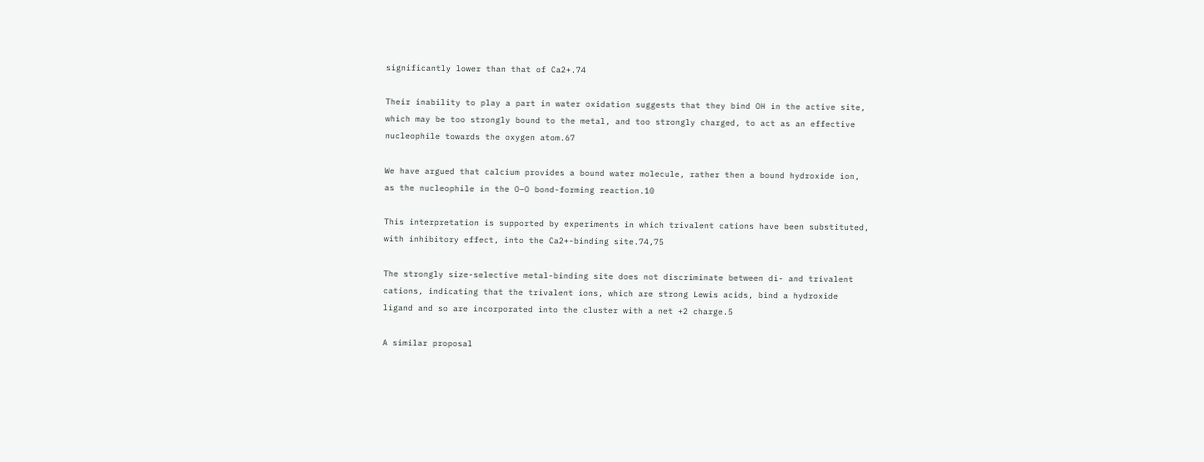significantly lower than that of Ca2+.74

Their inability to play a part in water oxidation suggests that they bind OH in the active site, which may be too strongly bound to the metal, and too strongly charged, to act as an effective nucleophile towards the oxygen atom.67

We have argued that calcium provides a bound water molecule, rather then a bound hydroxide ion, as the nucleophile in the O–O bond-forming reaction.10

This interpretation is supported by experiments in which trivalent cations have been substituted, with inhibitory effect, into the Ca2+-binding site.74,75

The strongly size-selective metal-binding site does not discriminate between di- and trivalent cations, indicating that the trivalent ions, which are strong Lewis acids, bind a hydroxide ligand and so are incorporated into the cluster with a net +2 charge.5

A similar proposal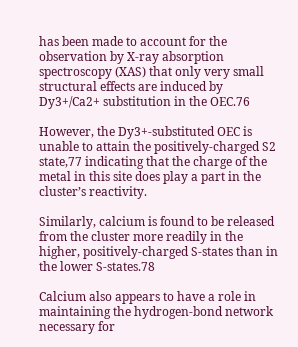has been made to account for the observation by X-ray absorption spectroscopy (XAS) that only very small structural effects are induced by Dy3+/Ca2+ substitution in the OEC.76

However, the Dy3+-substituted OEC is unable to attain the positively-charged S2 state,77 indicating that the charge of the metal in this site does play a part in the cluster’s reactivity.

Similarly, calcium is found to be released from the cluster more readily in the higher, positively-charged S-states than in the lower S-states.78

Calcium also appears to have a role in maintaining the hydrogen-bond network necessary for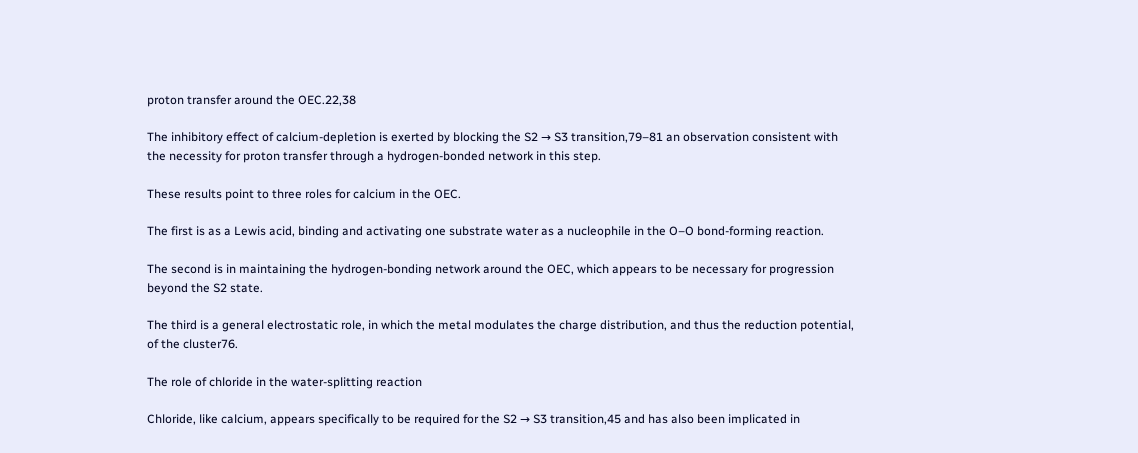proton transfer around the OEC.22,38

The inhibitory effect of calcium-depletion is exerted by blocking the S2 → S3 transition,79–81 an observation consistent with the necessity for proton transfer through a hydrogen-bonded network in this step.

These results point to three roles for calcium in the OEC.

The first is as a Lewis acid, binding and activating one substrate water as a nucleophile in the O–O bond-forming reaction.

The second is in maintaining the hydrogen-bonding network around the OEC, which appears to be necessary for progression beyond the S2 state.

The third is a general electrostatic role, in which the metal modulates the charge distribution, and thus the reduction potential, of the cluster76.

The role of chloride in the water-splitting reaction

Chloride, like calcium, appears specifically to be required for the S2 → S3 transition,45 and has also been implicated in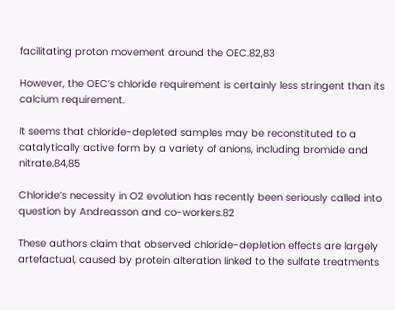facilitating proton movement around the OEC.82,83

However, the OEC’s chloride requirement is certainly less stringent than its calcium requirement.

It seems that chloride-depleted samples may be reconstituted to a catalytically active form by a variety of anions, including bromide and nitrate.84,85

Chloride’s necessity in O2 evolution has recently been seriously called into question by Andreasson and co-workers.82

These authors claim that observed chloride-depletion effects are largely artefactual, caused by protein alteration linked to the sulfate treatments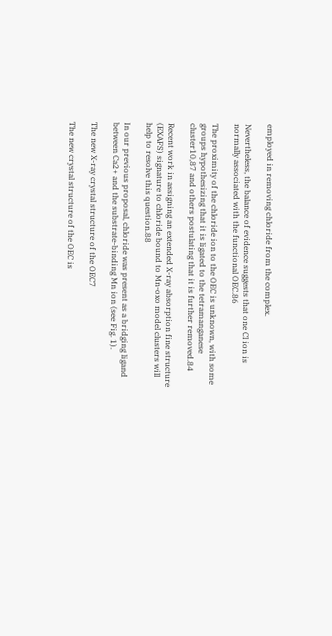employed in removing chloride from the complex.

Nevertheless, the balance of evidence suggests that one Cl ion is normally associated with the functional OEC.86

The proximity of the chloride ion to the OEC is unknown, with some groups hypothesizing that it is ligated to the tetramanganese cluster10,87 and others postulating that it is further removed.84

Recent work in assigning an extended X-ray absorption fine structure (EXAFS) signature to chloride bound to Mn-oxo model clusters will help to resolve this question.88

In our previous proposal, chloride was present as a bridging ligand between Ca2+ and the substrate-binding Mn ion (see Fig. 1).

The new X-ray crystal structure of the OEC7

The new crystal structure of the OEC is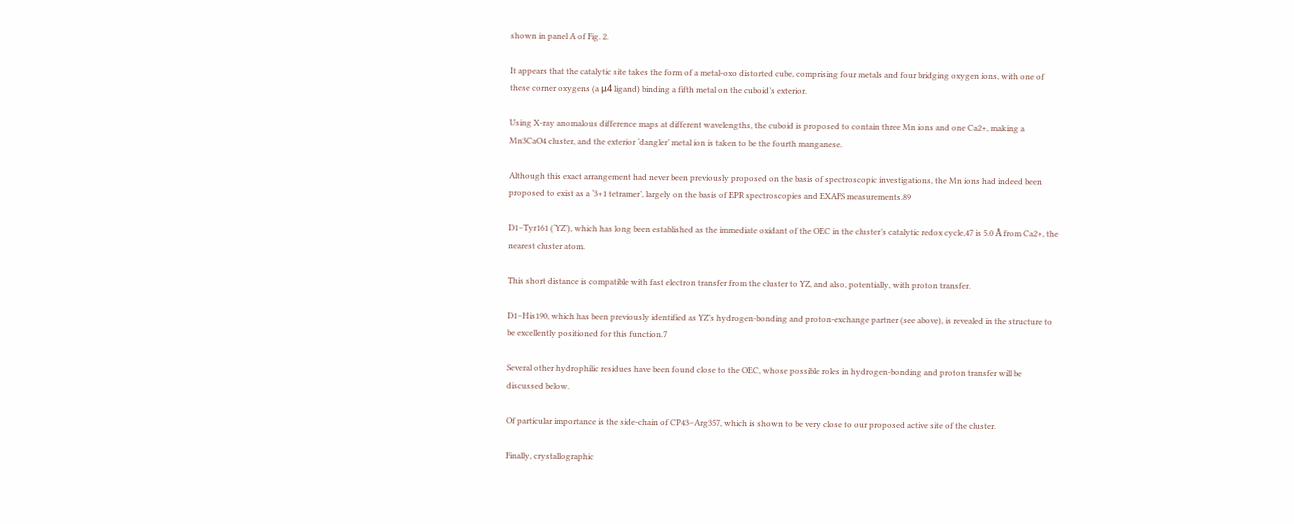shown in panel A of Fig. 2.

It appears that the catalytic site takes the form of a metal-oxo distorted cube, comprising four metals and four bridging oxygen ions, with one of these corner oxygens (a μ4 ligand) binding a fifth metal on the cuboid’s exterior.

Using X-ray anomalous difference maps at different wavelengths, the cuboid is proposed to contain three Mn ions and one Ca2+, making a Mn3CaO4 cluster, and the exterior ‘dangler’ metal ion is taken to be the fourth manganese.

Although this exact arrangement had never been previously proposed on the basis of spectroscopic investigations, the Mn ions had indeed been proposed to exist as a ‘3+1 tetramer’, largely on the basis of EPR spectroscopies and EXAFS measurements.89

D1–Tyr161 (‘YZ’), which has long been established as the immediate oxidant of the OEC in the cluster’s catalytic redox cycle,47 is 5.0 Å from Ca2+, the nearest cluster atom.

This short distance is compatible with fast electron transfer from the cluster to YZ, and also, potentially, with proton transfer.

D1–His190, which has been previously identified as YZ’s hydrogen-bonding and proton-exchange partner (see above), is revealed in the structure to be excellently positioned for this function.7

Several other hydrophilic residues have been found close to the OEC, whose possible roles in hydrogen-bonding and proton transfer will be discussed below.

Of particular importance is the side-chain of CP43–Arg357, which is shown to be very close to our proposed active site of the cluster.

Finally, crystallographic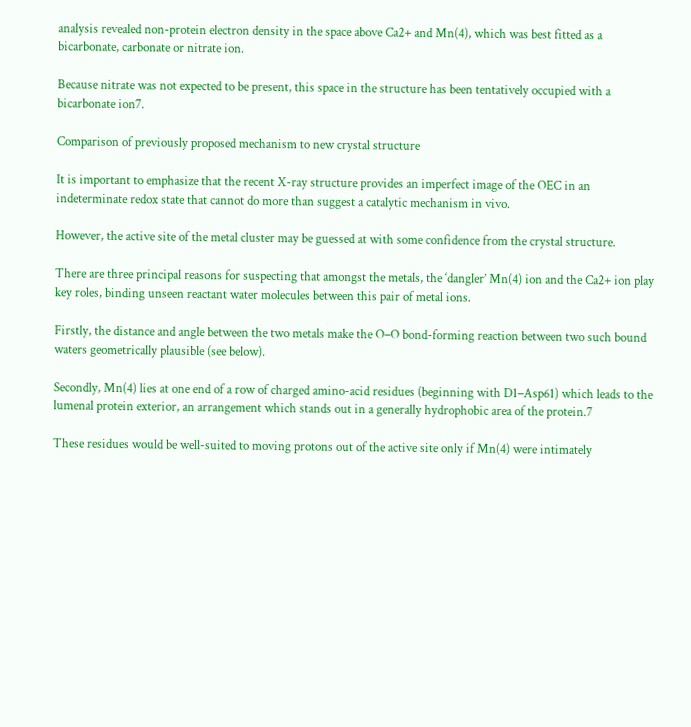analysis revealed non-protein electron density in the space above Ca2+ and Mn(4), which was best fitted as a bicarbonate, carbonate or nitrate ion.

Because nitrate was not expected to be present, this space in the structure has been tentatively occupied with a bicarbonate ion7.

Comparison of previously proposed mechanism to new crystal structure

It is important to emphasize that the recent X-ray structure provides an imperfect image of the OEC in an indeterminate redox state that cannot do more than suggest a catalytic mechanism in vivo.

However, the active site of the metal cluster may be guessed at with some confidence from the crystal structure.

There are three principal reasons for suspecting that amongst the metals, the ‘dangler’ Mn(4) ion and the Ca2+ ion play key roles, binding unseen reactant water molecules between this pair of metal ions.

Firstly, the distance and angle between the two metals make the O–O bond-forming reaction between two such bound waters geometrically plausible (see below).

Secondly, Mn(4) lies at one end of a row of charged amino-acid residues (beginning with D1–Asp61) which leads to the lumenal protein exterior, an arrangement which stands out in a generally hydrophobic area of the protein.7

These residues would be well-suited to moving protons out of the active site only if Mn(4) were intimately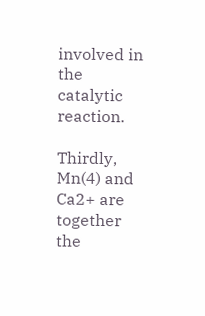involved in the catalytic reaction.

Thirdly, Mn(4) and Ca2+ are together the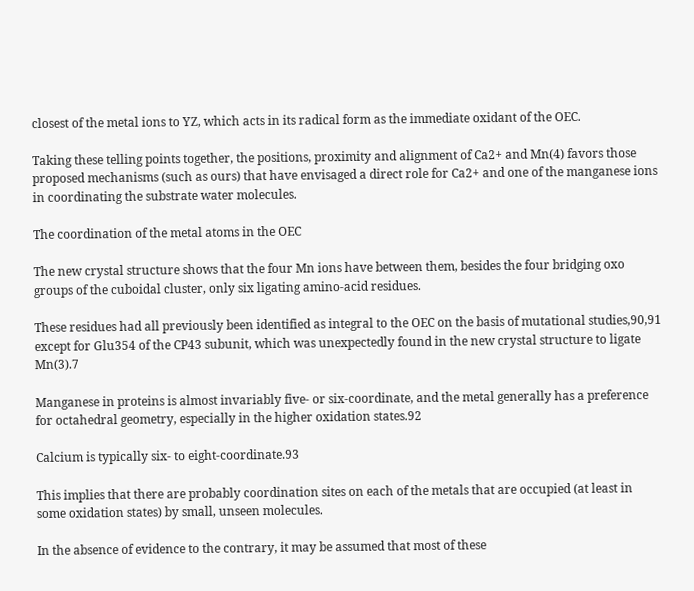closest of the metal ions to YZ, which acts in its radical form as the immediate oxidant of the OEC.

Taking these telling points together, the positions, proximity and alignment of Ca2+ and Mn(4) favors those proposed mechanisms (such as ours) that have envisaged a direct role for Ca2+ and one of the manganese ions in coordinating the substrate water molecules.

The coordination of the metal atoms in the OEC

The new crystal structure shows that the four Mn ions have between them, besides the four bridging oxo groups of the cuboidal cluster, only six ligating amino-acid residues.

These residues had all previously been identified as integral to the OEC on the basis of mutational studies,90,91 except for Glu354 of the CP43 subunit, which was unexpectedly found in the new crystal structure to ligate Mn(3).7

Manganese in proteins is almost invariably five- or six-coordinate, and the metal generally has a preference for octahedral geometry, especially in the higher oxidation states.92

Calcium is typically six- to eight-coordinate.93

This implies that there are probably coordination sites on each of the metals that are occupied (at least in some oxidation states) by small, unseen molecules.

In the absence of evidence to the contrary, it may be assumed that most of these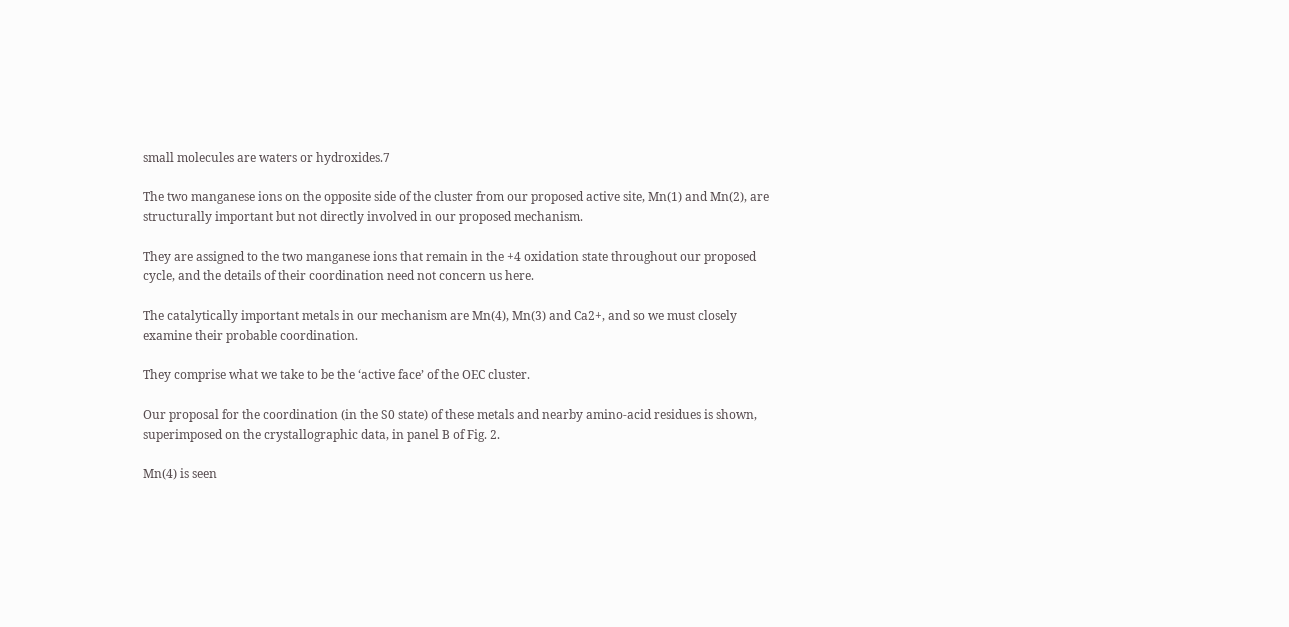small molecules are waters or hydroxides.7

The two manganese ions on the opposite side of the cluster from our proposed active site, Mn(1) and Mn(2), are structurally important but not directly involved in our proposed mechanism.

They are assigned to the two manganese ions that remain in the +4 oxidation state throughout our proposed cycle, and the details of their coordination need not concern us here.

The catalytically important metals in our mechanism are Mn(4), Mn(3) and Ca2+, and so we must closely examine their probable coordination.

They comprise what we take to be the ‘active face’ of the OEC cluster.

Our proposal for the coordination (in the S0 state) of these metals and nearby amino-acid residues is shown, superimposed on the crystallographic data, in panel B of Fig. 2.

Mn(4) is seen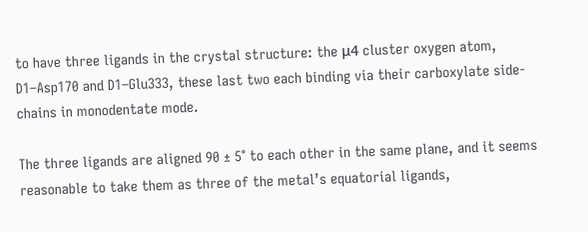to have three ligands in the crystal structure: the μ4 cluster oxygen atom, D1–Asp170 and D1–Glu333, these last two each binding via their carboxylate side-chains in monodentate mode.

The three ligands are aligned 90 ± 5° to each other in the same plane, and it seems reasonable to take them as three of the metal’s equatorial ligands,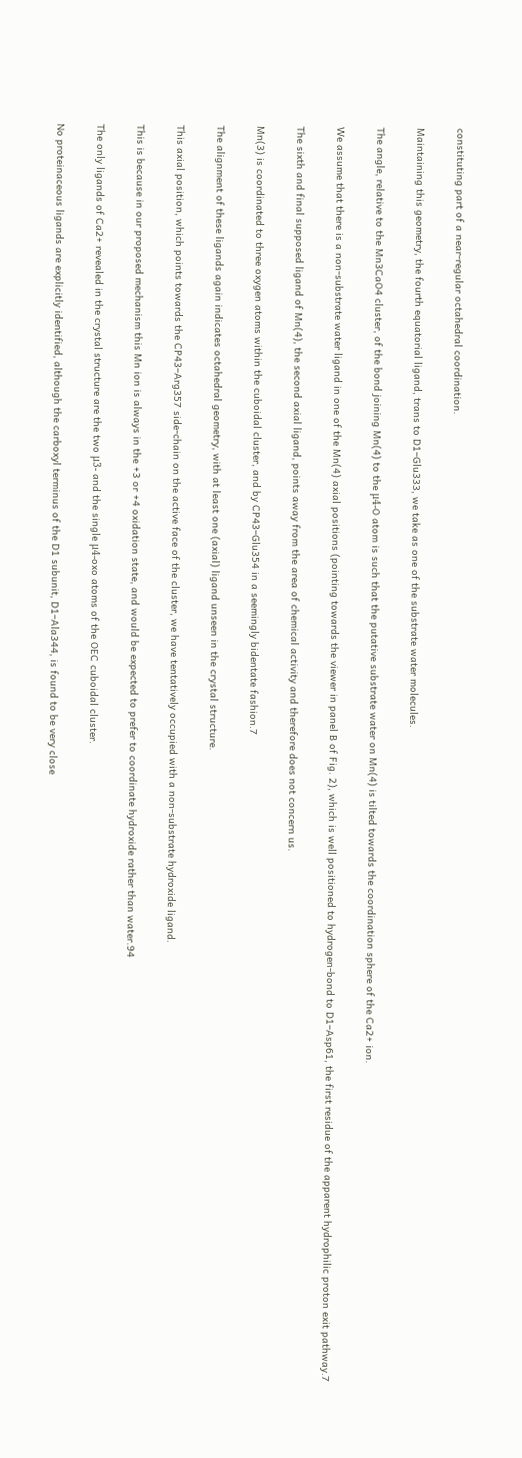constituting part of a near-regular octahedral coordination.

Maintaining this geometry, the fourth equatorial ligand, trans to D1–Glu333, we take as one of the substrate water molecules.

The angle, relative to the Mn3CaO4 cluster, of the bond joining Mn(4) to the μ4-O atom is such that the putative substrate water on Mn(4) is tilted towards the coordination sphere of the Ca2+ ion.

We assume that there is a non-substrate water ligand in one of the Mn(4) axial positions (pointing towards the viewer in panel B of Fig. 2), which is well positioned to hydrogen-bond to D1–Asp61, the first residue of the apparent hydrophilic proton exit pathway.7

The sixth and final supposed ligand of Mn(4), the second axial ligand, points away from the area of chemical activity and therefore does not concern us.

Mn(3) is coordinated to three oxygen atoms within the cuboidal cluster, and by CP43–Glu354 in a seemingly bidentate fashion.7

The alignment of these ligands again indicates octahedral geometry, with at least one (axial) ligand unseen in the crystal structure.

This axial position, which points towards the CP43–Arg357 side-chain on the active face of the cluster, we have tentatively occupied with a non-substrate hydroxide ligand.

This is because in our proposed mechanism this Mn ion is always in the +3 or +4 oxidation state, and would be expected to prefer to coordinate hydroxide rather than water.94

The only ligands of Ca2+ revealed in the crystal structure are the two μ3- and the single μ4-oxo atoms of the OEC cuboidal cluster.

No proteinaceous ligands are explicitly identified, although the carboxyl terminus of the D1 subunit, D1–Ala344, is found to be very close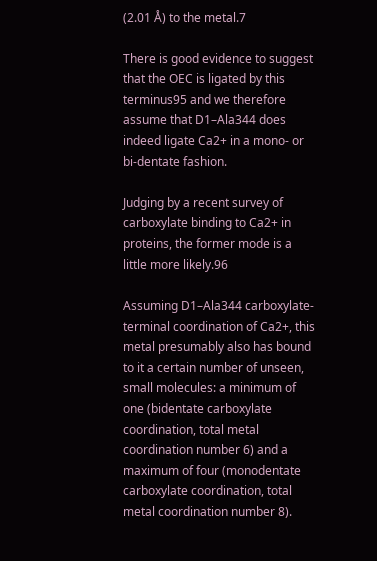(2.01 Å) to the metal.7

There is good evidence to suggest that the OEC is ligated by this terminus95 and we therefore assume that D1–Ala344 does indeed ligate Ca2+ in a mono- or bi-dentate fashion.

Judging by a recent survey of carboxylate binding to Ca2+ in proteins, the former mode is a little more likely.96

Assuming D1–Ala344 carboxylate-terminal coordination of Ca2+, this metal presumably also has bound to it a certain number of unseen, small molecules: a minimum of one (bidentate carboxylate coordination, total metal coordination number 6) and a maximum of four (monodentate carboxylate coordination, total metal coordination number 8).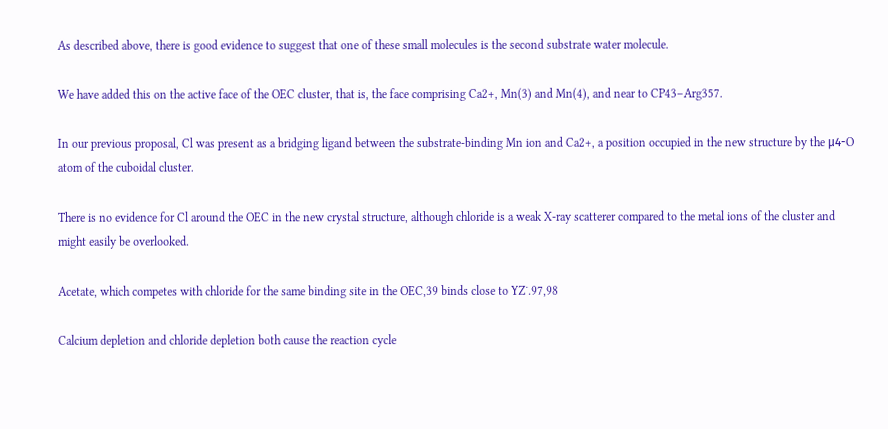As described above, there is good evidence to suggest that one of these small molecules is the second substrate water molecule.

We have added this on the active face of the OEC cluster, that is, the face comprising Ca2+, Mn(3) and Mn(4), and near to CP43–Arg357.

In our previous proposal, Cl was present as a bridging ligand between the substrate-binding Mn ion and Ca2+, a position occupied in the new structure by the μ4-O atom of the cuboidal cluster.

There is no evidence for Cl around the OEC in the new crystal structure, although chloride is a weak X-ray scatterer compared to the metal ions of the cluster and might easily be overlooked.

Acetate, which competes with chloride for the same binding site in the OEC,39 binds close to YZ˙.97,98

Calcium depletion and chloride depletion both cause the reaction cycle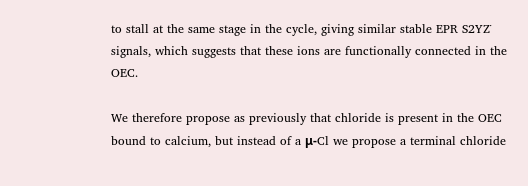to stall at the same stage in the cycle, giving similar stable EPR S2YZ˙ signals, which suggests that these ions are functionally connected in the OEC.

We therefore propose as previously that chloride is present in the OEC bound to calcium, but instead of a μ-Cl we propose a terminal chloride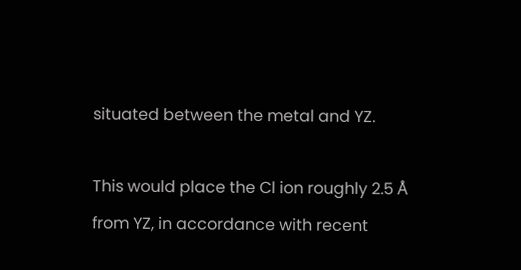situated between the metal and YZ.

This would place the Cl ion roughly 2.5 Å from YZ, in accordance with recent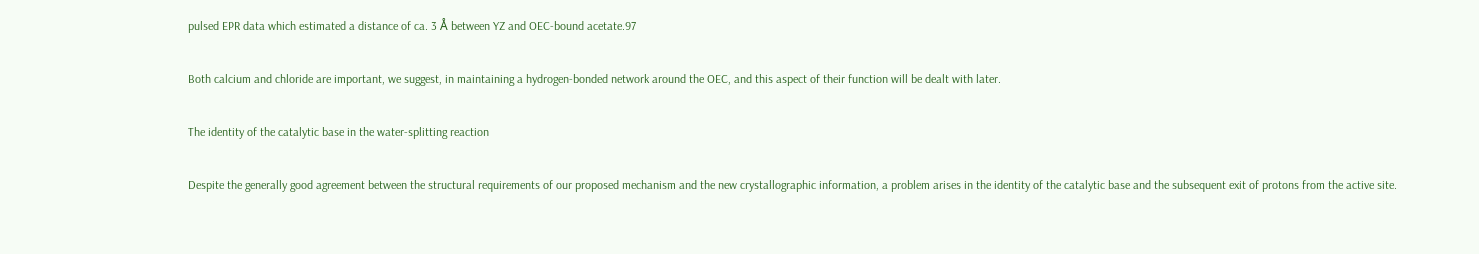pulsed EPR data which estimated a distance of ca. 3 Å between YZ and OEC-bound acetate.97

Both calcium and chloride are important, we suggest, in maintaining a hydrogen-bonded network around the OEC, and this aspect of their function will be dealt with later.

The identity of the catalytic base in the water-splitting reaction

Despite the generally good agreement between the structural requirements of our proposed mechanism and the new crystallographic information, a problem arises in the identity of the catalytic base and the subsequent exit of protons from the active site.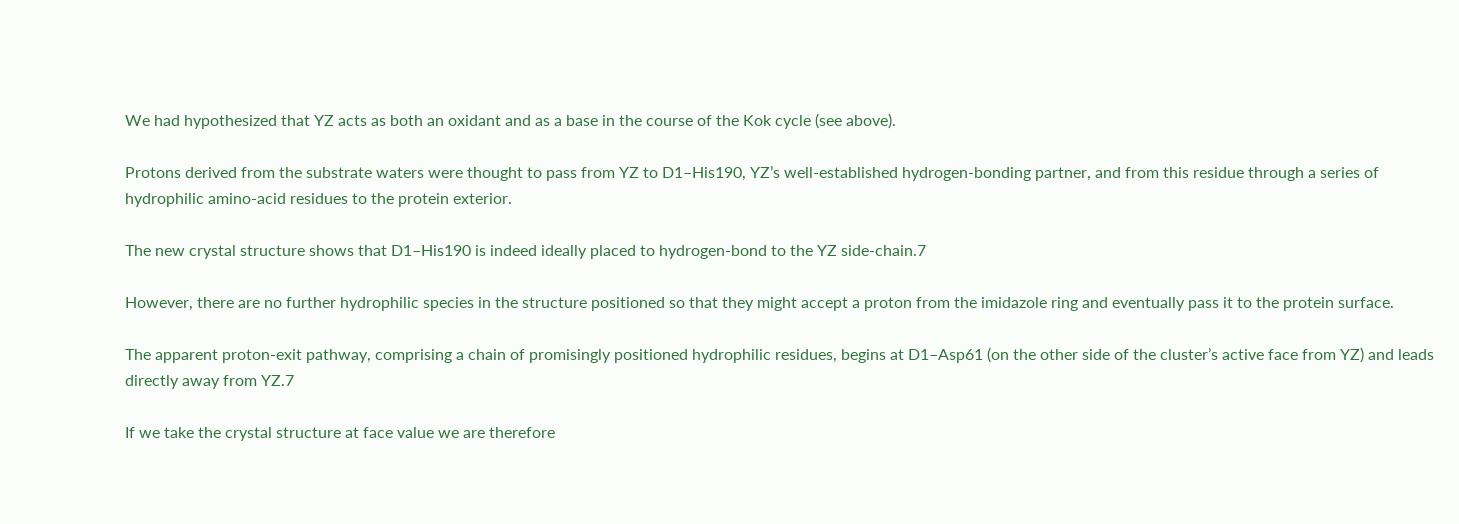We had hypothesized that YZ acts as both an oxidant and as a base in the course of the Kok cycle (see above).

Protons derived from the substrate waters were thought to pass from YZ to D1–His190, YZ’s well-established hydrogen-bonding partner, and from this residue through a series of hydrophilic amino-acid residues to the protein exterior.

The new crystal structure shows that D1–His190 is indeed ideally placed to hydrogen-bond to the YZ side-chain.7

However, there are no further hydrophilic species in the structure positioned so that they might accept a proton from the imidazole ring and eventually pass it to the protein surface.

The apparent proton-exit pathway, comprising a chain of promisingly positioned hydrophilic residues, begins at D1–Asp61 (on the other side of the cluster’s active face from YZ) and leads directly away from YZ.7

If we take the crystal structure at face value we are therefore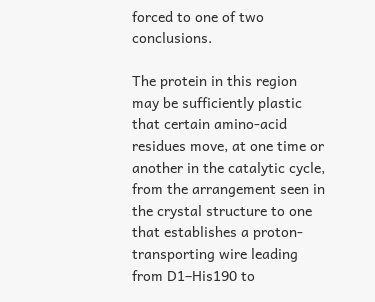forced to one of two conclusions.

The protein in this region may be sufficiently plastic that certain amino-acid residues move, at one time or another in the catalytic cycle, from the arrangement seen in the crystal structure to one that establishes a proton-transporting wire leading from D1–His190 to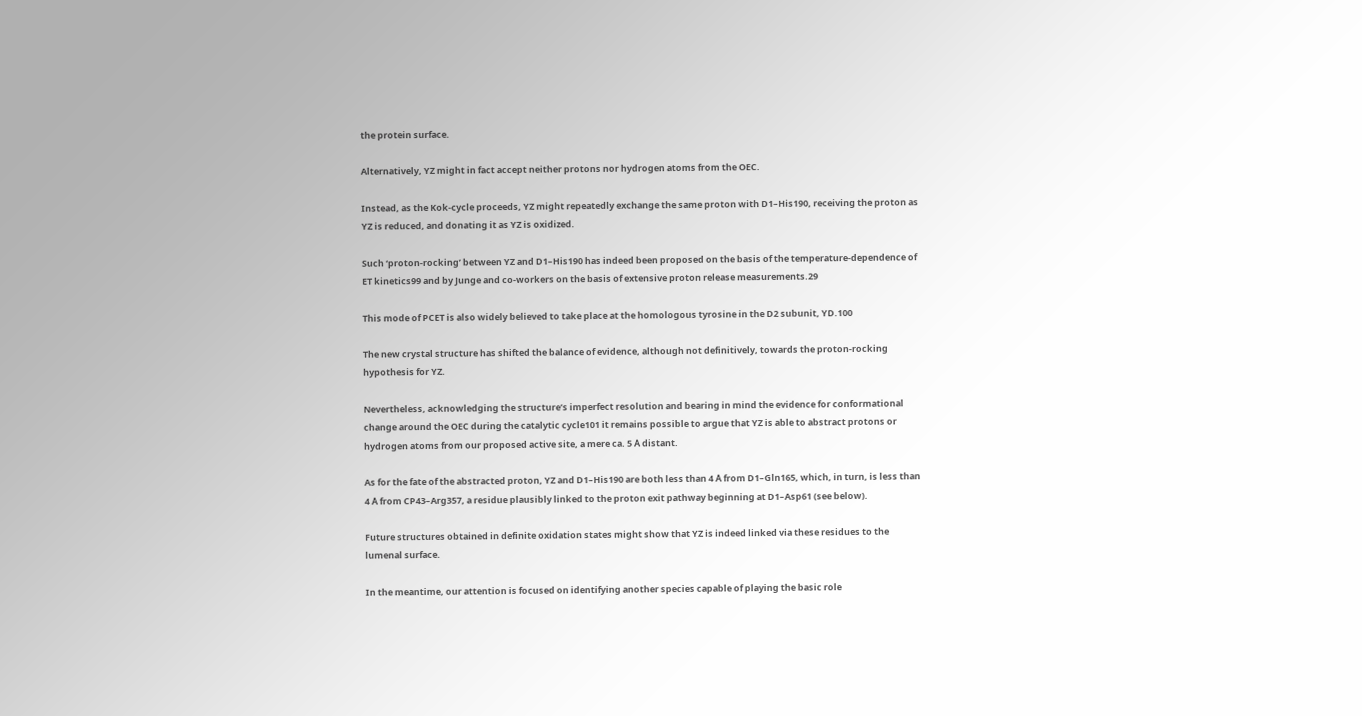the protein surface.

Alternatively, YZ might in fact accept neither protons nor hydrogen atoms from the OEC.

Instead, as the Kok-cycle proceeds, YZ might repeatedly exchange the same proton with D1–His190, receiving the proton as YZ is reduced, and donating it as YZ is oxidized.

Such ‘proton-rocking’ between YZ and D1–His190 has indeed been proposed on the basis of the temperature-dependence of ET kinetics99 and by Junge and co-workers on the basis of extensive proton release measurements.29

This mode of PCET is also widely believed to take place at the homologous tyrosine in the D2 subunit, YD.100

The new crystal structure has shifted the balance of evidence, although not definitively, towards the proton-rocking hypothesis for YZ.

Nevertheless, acknowledging the structure’s imperfect resolution and bearing in mind the evidence for conformational change around the OEC during the catalytic cycle101 it remains possible to argue that YZ is able to abstract protons or hydrogen atoms from our proposed active site, a mere ca. 5 Å distant.

As for the fate of the abstracted proton, YZ and D1–His190 are both less than 4 Å from D1–Gln165, which, in turn, is less than 4 Å from CP43–Arg357, a residue plausibly linked to the proton exit pathway beginning at D1–Asp61 (see below).

Future structures obtained in definite oxidation states might show that YZ is indeed linked via these residues to the lumenal surface.

In the meantime, our attention is focused on identifying another species capable of playing the basic role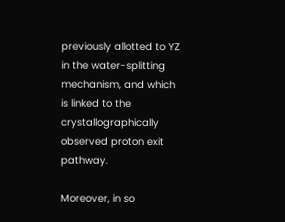previously allotted to YZ in the water-splitting mechanism, and which is linked to the crystallographically observed proton exit pathway.

Moreover, in so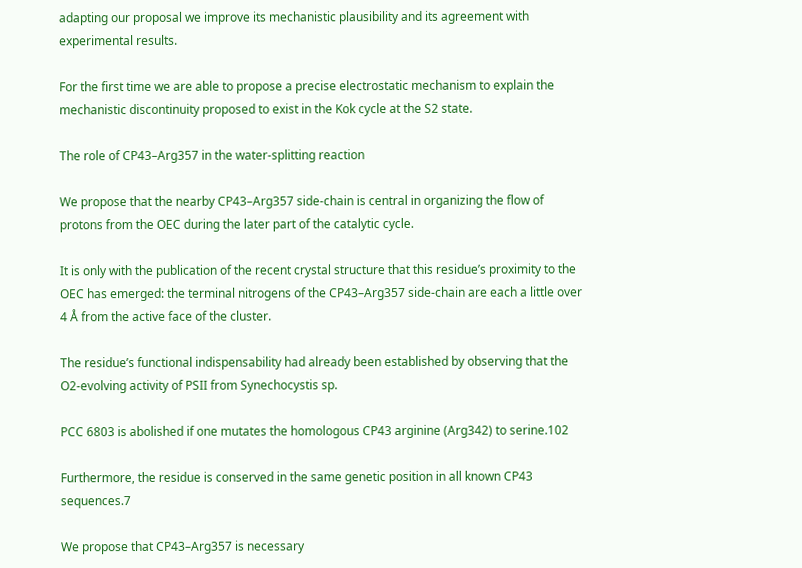adapting our proposal we improve its mechanistic plausibility and its agreement with experimental results.

For the first time we are able to propose a precise electrostatic mechanism to explain the mechanistic discontinuity proposed to exist in the Kok cycle at the S2 state.

The role of CP43–Arg357 in the water-splitting reaction

We propose that the nearby CP43–Arg357 side-chain is central in organizing the flow of protons from the OEC during the later part of the catalytic cycle.

It is only with the publication of the recent crystal structure that this residue’s proximity to the OEC has emerged: the terminal nitrogens of the CP43–Arg357 side-chain are each a little over 4 Å from the active face of the cluster.

The residue’s functional indispensability had already been established by observing that the O2-evolving activity of PSII from Synechocystis sp.

PCC 6803 is abolished if one mutates the homologous CP43 arginine (Arg342) to serine.102

Furthermore, the residue is conserved in the same genetic position in all known CP43 sequences.7

We propose that CP43–Arg357 is necessary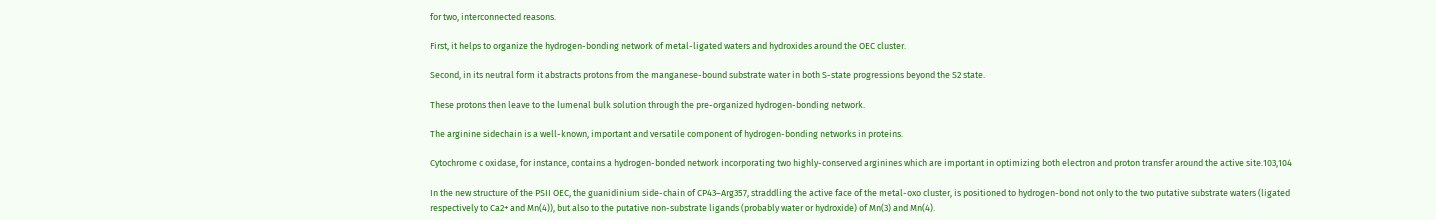for two, interconnected reasons.

First, it helps to organize the hydrogen-bonding network of metal-ligated waters and hydroxides around the OEC cluster.

Second, in its neutral form it abstracts protons from the manganese-bound substrate water in both S-state progressions beyond the S2 state.

These protons then leave to the lumenal bulk solution through the pre-organized hydrogen-bonding network.

The arginine sidechain is a well-known, important and versatile component of hydrogen-bonding networks in proteins.

Cytochrome c oxidase, for instance, contains a hydrogen-bonded network incorporating two highly-conserved arginines which are important in optimizing both electron and proton transfer around the active site.103,104

In the new structure of the PSII OEC, the guanidinium side-chain of CP43–Arg357, straddling the active face of the metal-oxo cluster, is positioned to hydrogen-bond not only to the two putative substrate waters (ligated respectively to Ca2+ and Mn(4)), but also to the putative non-substrate ligands (probably water or hydroxide) of Mn(3) and Mn(4).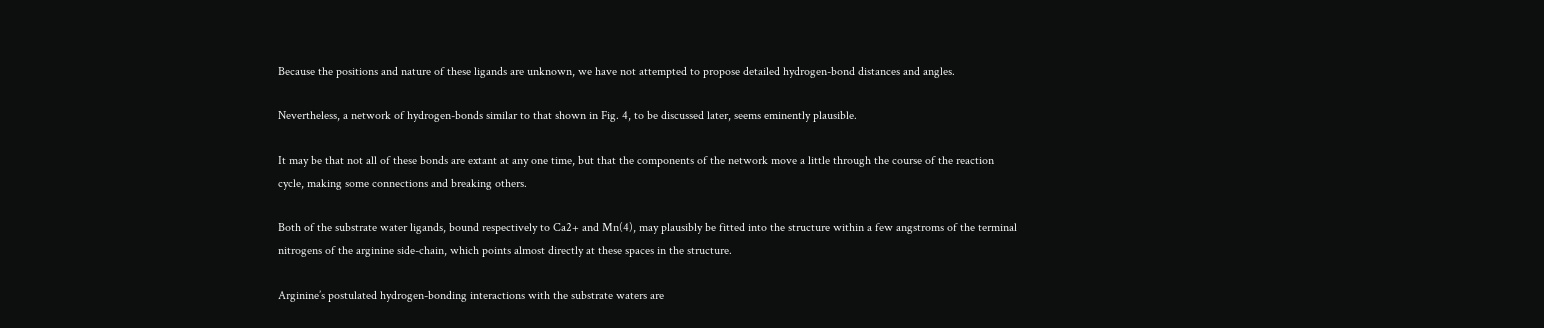Because the positions and nature of these ligands are unknown, we have not attempted to propose detailed hydrogen-bond distances and angles.

Nevertheless, a network of hydrogen-bonds similar to that shown in Fig. 4, to be discussed later, seems eminently plausible.

It may be that not all of these bonds are extant at any one time, but that the components of the network move a little through the course of the reaction cycle, making some connections and breaking others.

Both of the substrate water ligands, bound respectively to Ca2+ and Mn(4), may plausibly be fitted into the structure within a few angstroms of the terminal nitrogens of the arginine side-chain, which points almost directly at these spaces in the structure.

Arginine’s postulated hydrogen-bonding interactions with the substrate waters are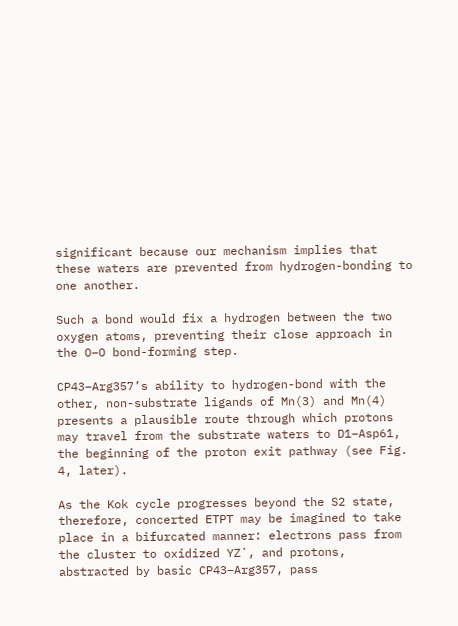significant because our mechanism implies that these waters are prevented from hydrogen-bonding to one another.

Such a bond would fix a hydrogen between the two oxygen atoms, preventing their close approach in the O–O bond-forming step.

CP43–Arg357’s ability to hydrogen-bond with the other, non-substrate ligands of Mn(3) and Mn(4) presents a plausible route through which protons may travel from the substrate waters to D1–Asp61, the beginning of the proton exit pathway (see Fig. 4, later).

As the Kok cycle progresses beyond the S2 state, therefore, concerted ETPT may be imagined to take place in a bifurcated manner: electrons pass from the cluster to oxidized YZ˙, and protons, abstracted by basic CP43–Arg357, pass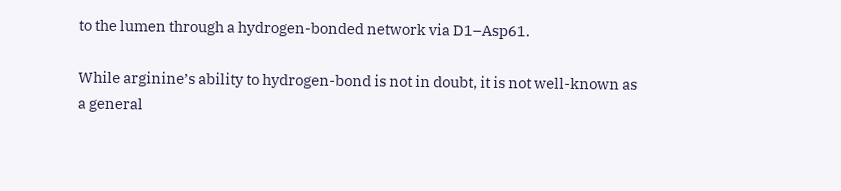to the lumen through a hydrogen-bonded network via D1–Asp61.

While arginine’s ability to hydrogen-bond is not in doubt, it is not well-known as a general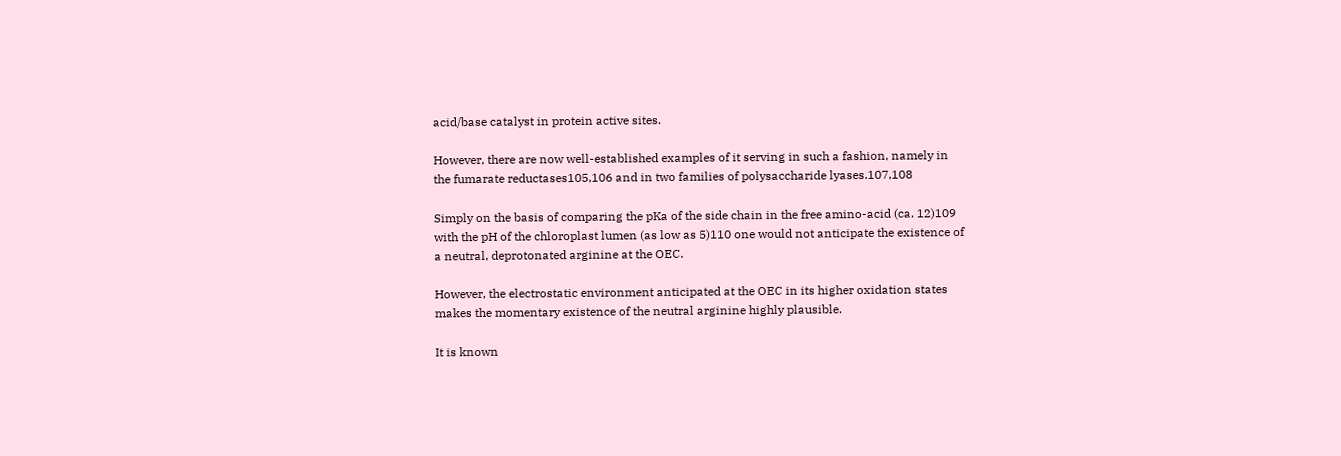acid/base catalyst in protein active sites.

However, there are now well-established examples of it serving in such a fashion, namely in the fumarate reductases105,106 and in two families of polysaccharide lyases.107,108

Simply on the basis of comparing the pKa of the side chain in the free amino-acid (ca. 12)109 with the pH of the chloroplast lumen (as low as 5)110 one would not anticipate the existence of a neutral, deprotonated arginine at the OEC.

However, the electrostatic environment anticipated at the OEC in its higher oxidation states makes the momentary existence of the neutral arginine highly plausible.

It is known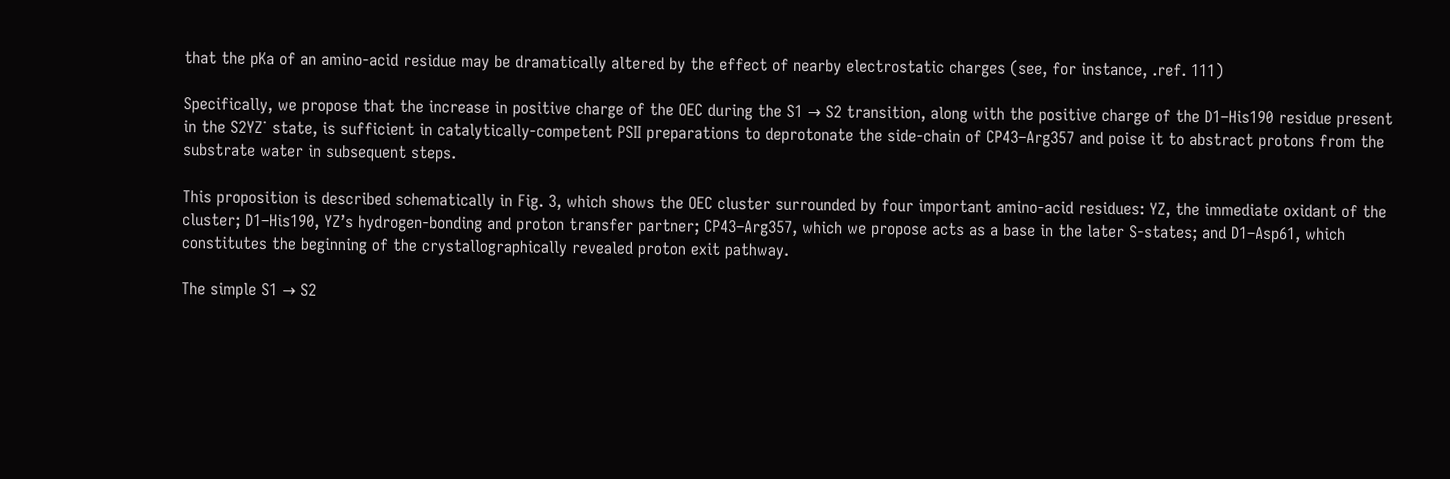that the pKa of an amino-acid residue may be dramatically altered by the effect of nearby electrostatic charges (see, for instance, .ref. 111)

Specifically, we propose that the increase in positive charge of the OEC during the S1 → S2 transition, along with the positive charge of the D1–His190 residue present in the S2YZ˙ state, is sufficient in catalytically-competent PSII preparations to deprotonate the side-chain of CP43–Arg357 and poise it to abstract protons from the substrate water in subsequent steps.

This proposition is described schematically in Fig. 3, which shows the OEC cluster surrounded by four important amino-acid residues: YZ, the immediate oxidant of the cluster; D1–His190, YZ’s hydrogen-bonding and proton transfer partner; CP43–Arg357, which we propose acts as a base in the later S-states; and D1–Asp61, which constitutes the beginning of the crystallographically revealed proton exit pathway.

The simple S1 → S2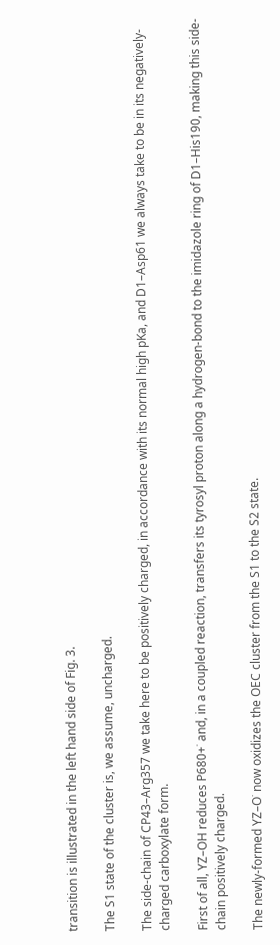transition is illustrated in the left hand side of Fig. 3.

The S1 state of the cluster is, we assume, uncharged.

The side-chain of CP43–Arg357 we take here to be positively charged, in accordance with its normal high pKa, and D1–Asp61 we always take to be in its negatively-charged carboxylate form.

First of all, YZ–OH reduces P680+˙ and, in a coupled reaction, transfers its tyrosyl proton along a hydrogen-bond to the imidazole ring of D1–His190, making this side-chain positively charged.

The newly-formed YZ–O˙ now oxidizes the OEC cluster from the S1 to the S2 state.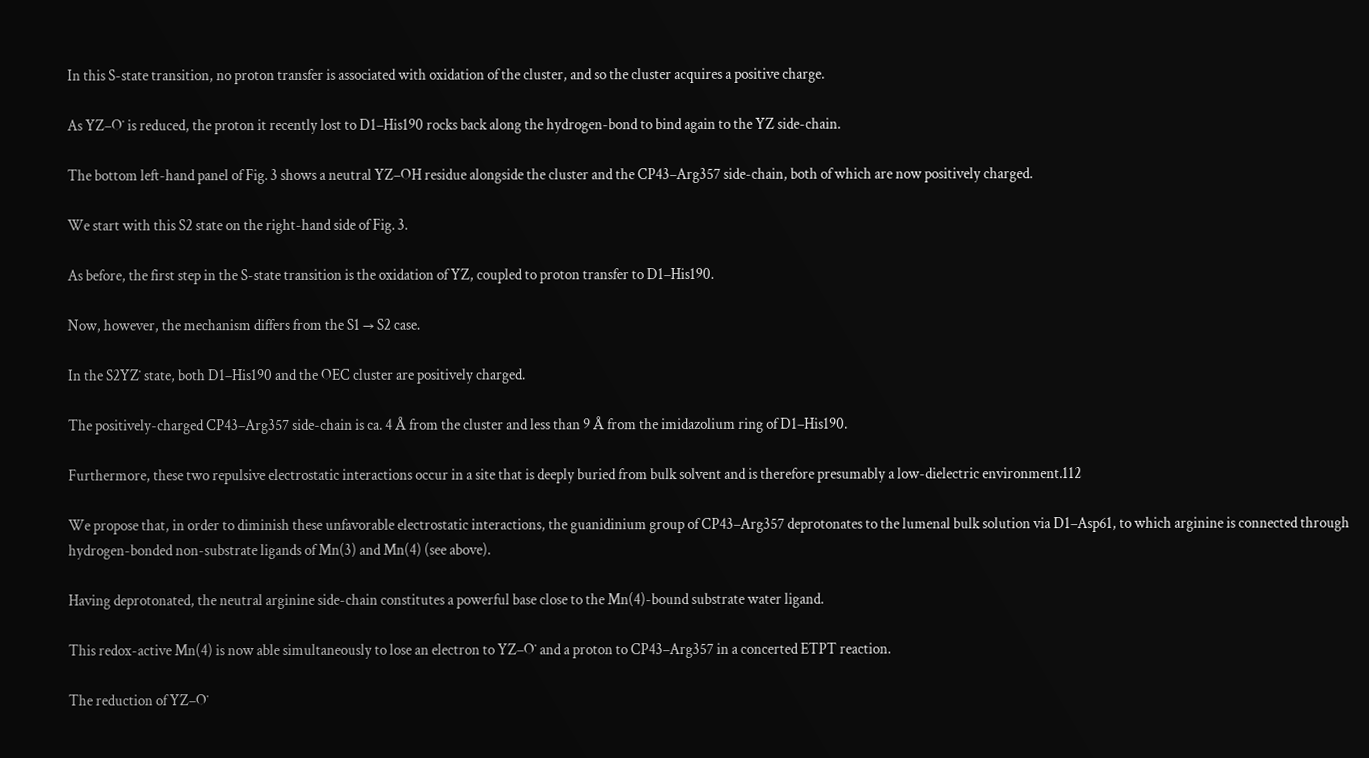In this S-state transition, no proton transfer is associated with oxidation of the cluster, and so the cluster acquires a positive charge.

As YZ–O˙ is reduced, the proton it recently lost to D1–His190 rocks back along the hydrogen-bond to bind again to the YZ side-chain.

The bottom left-hand panel of Fig. 3 shows a neutral YZ–OH residue alongside the cluster and the CP43–Arg357 side-chain, both of which are now positively charged.

We start with this S2 state on the right-hand side of Fig. 3.

As before, the first step in the S-state transition is the oxidation of YZ, coupled to proton transfer to D1–His190.

Now, however, the mechanism differs from the S1 → S2 case.

In the S2YZ˙ state, both D1–His190 and the OEC cluster are positively charged.

The positively-charged CP43–Arg357 side-chain is ca. 4 Å from the cluster and less than 9 Å from the imidazolium ring of D1–His190.

Furthermore, these two repulsive electrostatic interactions occur in a site that is deeply buried from bulk solvent and is therefore presumably a low-dielectric environment.112

We propose that, in order to diminish these unfavorable electrostatic interactions, the guanidinium group of CP43–Arg357 deprotonates to the lumenal bulk solution via D1–Asp61, to which arginine is connected through hydrogen-bonded non-substrate ligands of Mn(3) and Mn(4) (see above).

Having deprotonated, the neutral arginine side-chain constitutes a powerful base close to the Mn(4)-bound substrate water ligand.

This redox-active Mn(4) is now able simultaneously to lose an electron to YZ–O˙ and a proton to CP43–Arg357 in a concerted ETPT reaction.

The reduction of YZ–O˙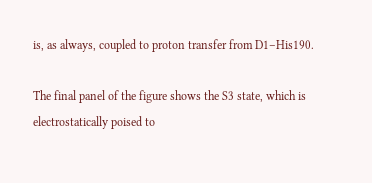is, as always, coupled to proton transfer from D1–His190.

The final panel of the figure shows the S3 state, which is electrostatically poised to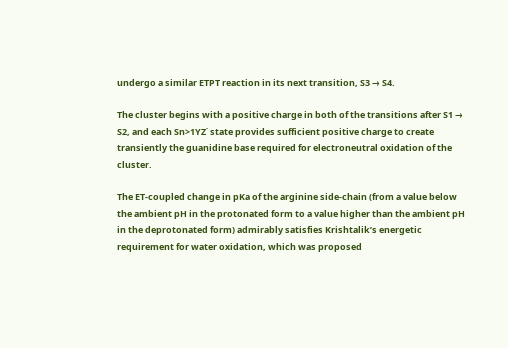undergo a similar ETPT reaction in its next transition, S3 → S4.

The cluster begins with a positive charge in both of the transitions after S1 → S2, and each Sn>1YZ˙ state provides sufficient positive charge to create transiently the guanidine base required for electroneutral oxidation of the cluster.

The ET-coupled change in pKa of the arginine side-chain (from a value below the ambient pH in the protonated form to a value higher than the ambient pH in the deprotonated form) admirably satisfies Krishtalik’s energetic requirement for water oxidation, which was proposed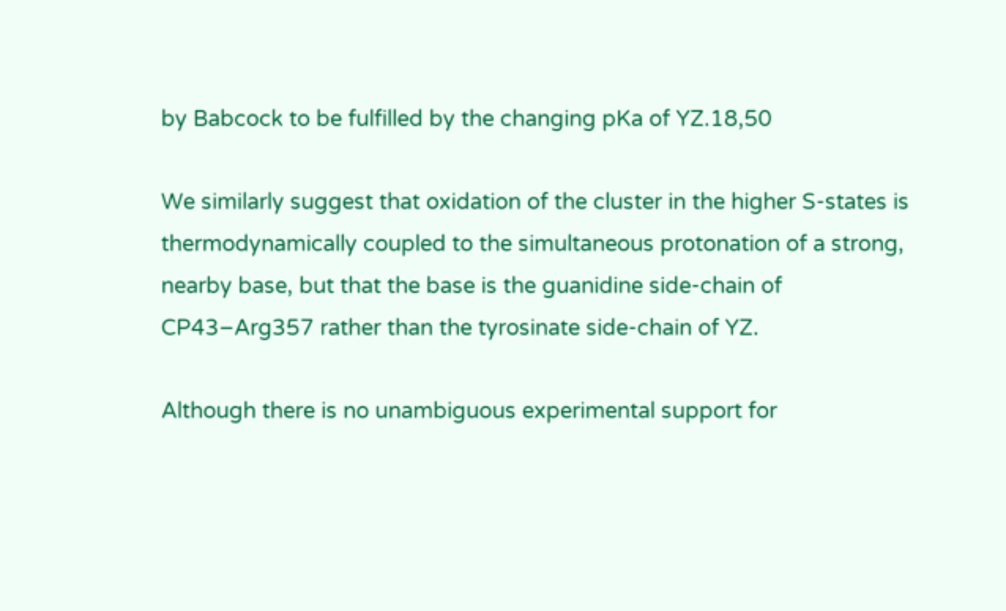by Babcock to be fulfilled by the changing pKa of YZ.18,50

We similarly suggest that oxidation of the cluster in the higher S-states is thermodynamically coupled to the simultaneous protonation of a strong, nearby base, but that the base is the guanidine side-chain of CP43–Arg357 rather than the tyrosinate side-chain of YZ.

Although there is no unambiguous experimental support for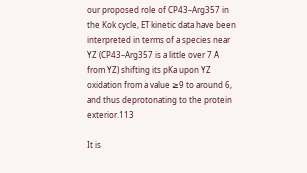our proposed role of CP43–Arg357 in the Kok cycle, ET kinetic data have been interpreted in terms of a species near YZ (CP43–Arg357 is a little over 7 Å from YZ) shifting its pKa upon YZ oxidation from a value ≥9 to around 6, and thus deprotonating to the protein exterior.113

It is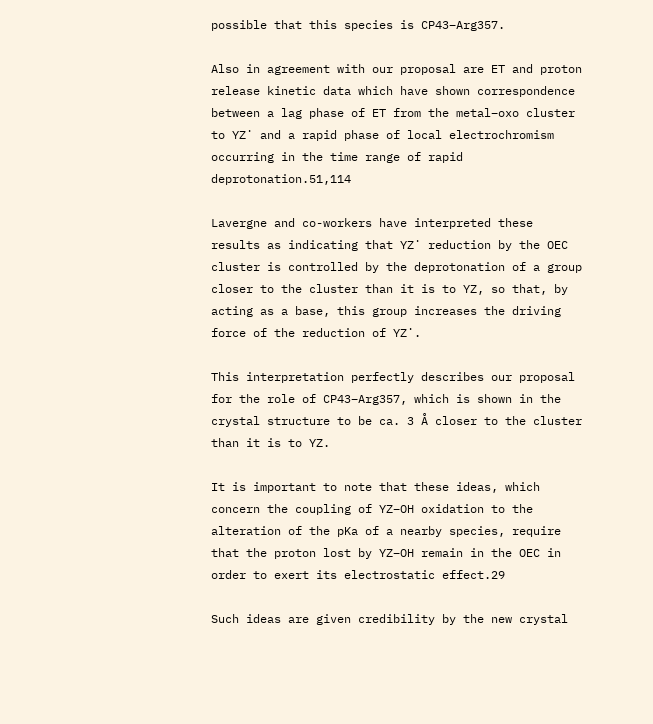possible that this species is CP43–Arg357.

Also in agreement with our proposal are ET and proton release kinetic data which have shown correspondence between a lag phase of ET from the metal–oxo cluster to YZ˙ and a rapid phase of local electrochromism occurring in the time range of rapid deprotonation.51,114

Lavergne and co-workers have interpreted these results as indicating that YZ˙ reduction by the OEC cluster is controlled by the deprotonation of a group closer to the cluster than it is to YZ, so that, by acting as a base, this group increases the driving force of the reduction of YZ˙.

This interpretation perfectly describes our proposal for the role of CP43–Arg357, which is shown in the crystal structure to be ca. 3 Å closer to the cluster than it is to YZ.

It is important to note that these ideas, which concern the coupling of YZ–OH oxidation to the alteration of the pKa of a nearby species, require that the proton lost by YZ–OH remain in the OEC in order to exert its electrostatic effect.29

Such ideas are given credibility by the new crystal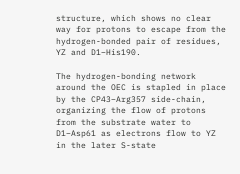structure, which shows no clear way for protons to escape from the hydrogen-bonded pair of residues, YZ and D1–His190.

The hydrogen-bonding network around the OEC is stapled in place by the CP43–Arg357 side-chain, organizing the flow of protons from the substrate water to D1–Asp61 as electrons flow to YZ in the later S-state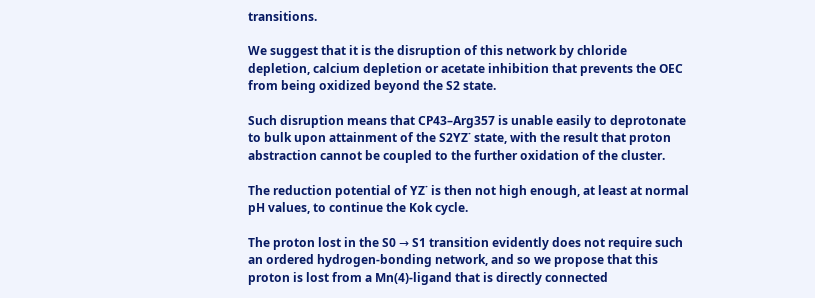transitions.

We suggest that it is the disruption of this network by chloride depletion, calcium depletion or acetate inhibition that prevents the OEC from being oxidized beyond the S2 state.

Such disruption means that CP43–Arg357 is unable easily to deprotonate to bulk upon attainment of the S2YZ˙ state, with the result that proton abstraction cannot be coupled to the further oxidation of the cluster.

The reduction potential of YZ˙ is then not high enough, at least at normal pH values, to continue the Kok cycle.

The proton lost in the S0 → S1 transition evidently does not require such an ordered hydrogen-bonding network, and so we propose that this proton is lost from a Mn(4)-ligand that is directly connected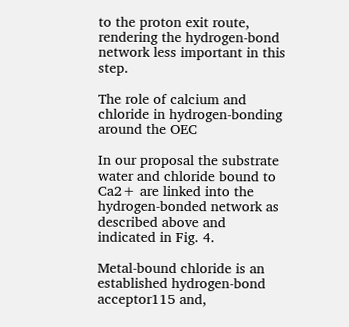to the proton exit route, rendering the hydrogen-bond network less important in this step.

The role of calcium and chloride in hydrogen-bonding around the OEC

In our proposal the substrate water and chloride bound to Ca2+ are linked into the hydrogen-bonded network as described above and indicated in Fig. 4.

Metal-bound chloride is an established hydrogen-bond acceptor115 and,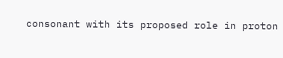consonant with its proposed role in proton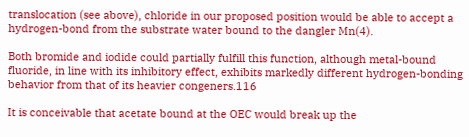translocation (see above), chloride in our proposed position would be able to accept a hydrogen-bond from the substrate water bound to the dangler Mn(4).

Both bromide and iodide could partially fulfill this function, although metal-bound fluoride, in line with its inhibitory effect, exhibits markedly different hydrogen-bonding behavior from that of its heavier congeners.116

It is conceivable that acetate bound at the OEC would break up the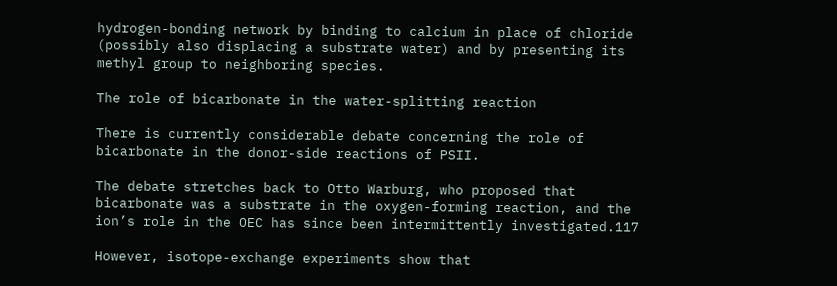hydrogen-bonding network by binding to calcium in place of chloride (possibly also displacing a substrate water) and by presenting its methyl group to neighboring species.

The role of bicarbonate in the water-splitting reaction

There is currently considerable debate concerning the role of bicarbonate in the donor-side reactions of PSII.

The debate stretches back to Otto Warburg, who proposed that bicarbonate was a substrate in the oxygen-forming reaction, and the ion’s role in the OEC has since been intermittently investigated.117

However, isotope-exchange experiments show that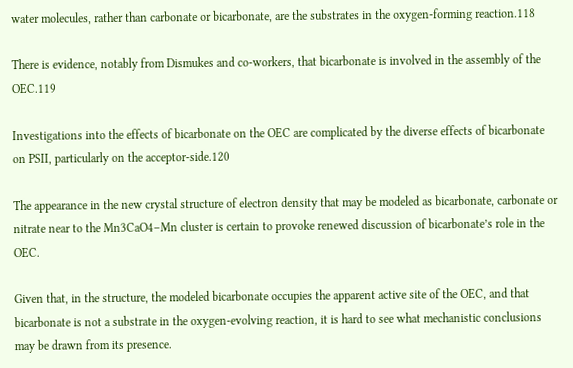water molecules, rather than carbonate or bicarbonate, are the substrates in the oxygen-forming reaction.118

There is evidence, notably from Dismukes and co-workers, that bicarbonate is involved in the assembly of the OEC.119

Investigations into the effects of bicarbonate on the OEC are complicated by the diverse effects of bicarbonate on PSII, particularly on the acceptor-side.120

The appearance in the new crystal structure of electron density that may be modeled as bicarbonate, carbonate or nitrate near to the Mn3CaO4–Mn cluster is certain to provoke renewed discussion of bicarbonate’s role in the OEC.

Given that, in the structure, the modeled bicarbonate occupies the apparent active site of the OEC, and that bicarbonate is not a substrate in the oxygen-evolving reaction, it is hard to see what mechanistic conclusions may be drawn from its presence.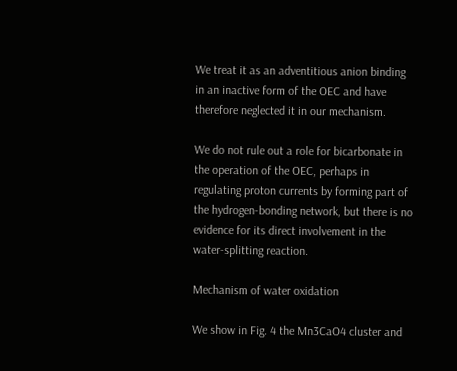We treat it as an adventitious anion binding in an inactive form of the OEC and have therefore neglected it in our mechanism.

We do not rule out a role for bicarbonate in the operation of the OEC, perhaps in regulating proton currents by forming part of the hydrogen-bonding network, but there is no evidence for its direct involvement in the water-splitting reaction.

Mechanism of water oxidation

We show in Fig. 4 the Mn3CaO4 cluster and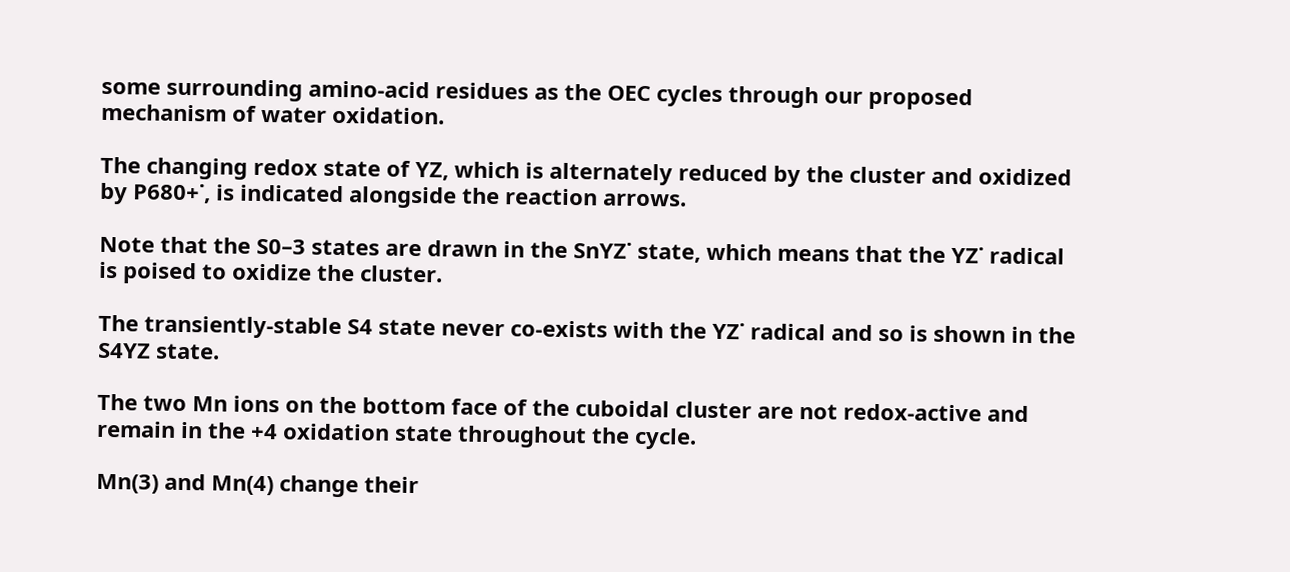some surrounding amino-acid residues as the OEC cycles through our proposed mechanism of water oxidation.

The changing redox state of YZ, which is alternately reduced by the cluster and oxidized by P680+˙, is indicated alongside the reaction arrows.

Note that the S0–3 states are drawn in the SnYZ˙ state, which means that the YZ˙ radical is poised to oxidize the cluster.

The transiently-stable S4 state never co-exists with the YZ˙ radical and so is shown in the S4YZ state.

The two Mn ions on the bottom face of the cuboidal cluster are not redox-active and remain in the +4 oxidation state throughout the cycle.

Mn(3) and Mn(4) change their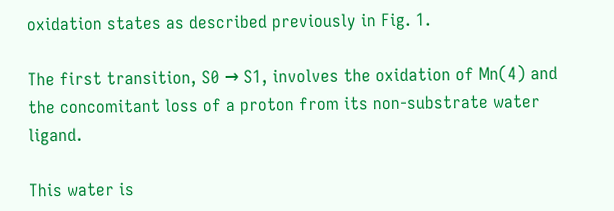oxidation states as described previously in Fig. 1.

The first transition, S0 → S1, involves the oxidation of Mn(4) and the concomitant loss of a proton from its non-substrate water ligand.

This water is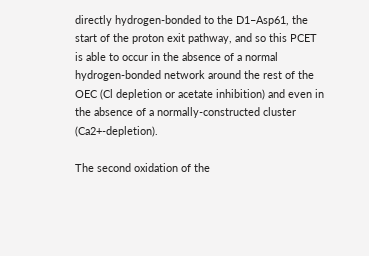directly hydrogen-bonded to the D1–Asp61, the start of the proton exit pathway, and so this PCET is able to occur in the absence of a normal hydrogen-bonded network around the rest of the OEC (Cl depletion or acetate inhibition) and even in the absence of a normally-constructed cluster (Ca2+-depletion).

The second oxidation of the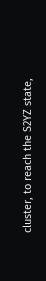cluster, to reach the S2YZ state,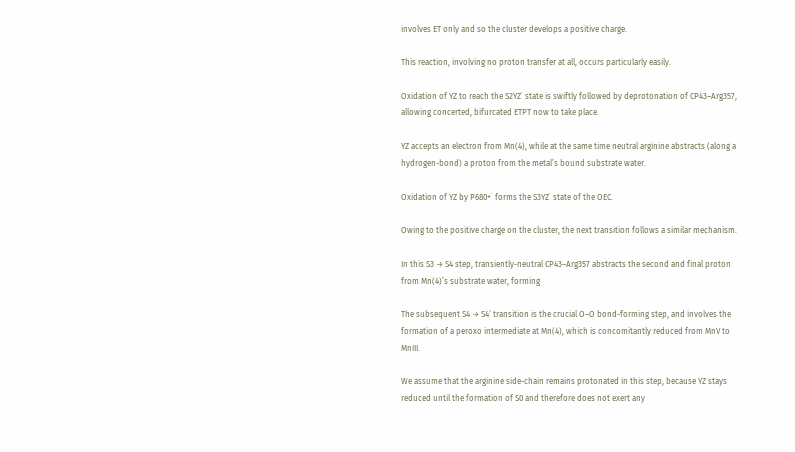involves ET only and so the cluster develops a positive charge.

This reaction, involving no proton transfer at all, occurs particularly easily.

Oxidation of YZ to reach the S2YZ˙ state is swiftly followed by deprotonation of CP43–Arg357, allowing concerted, bifurcated ETPT now to take place.

YZ accepts an electron from Mn(4), while at the same time neutral arginine abstracts (along a hydrogen-bond) a proton from the metal’s bound substrate water.

Oxidation of YZ by P680+˙ forms the S3YZ˙ state of the OEC.

Owing to the positive charge on the cluster, the next transition follows a similar mechanism.

In this S3 → S4 step, transiently-neutral CP43–Arg357 abstracts the second and final proton from Mn(4)’s substrate water, forming

The subsequent S4 → S4′ transition is the crucial O–O bond-forming step, and involves the formation of a peroxo intermediate at Mn(4), which is concomitantly reduced from MnV to MnIII.

We assume that the arginine side-chain remains protonated in this step, because YZ stays reduced until the formation of S0 and therefore does not exert any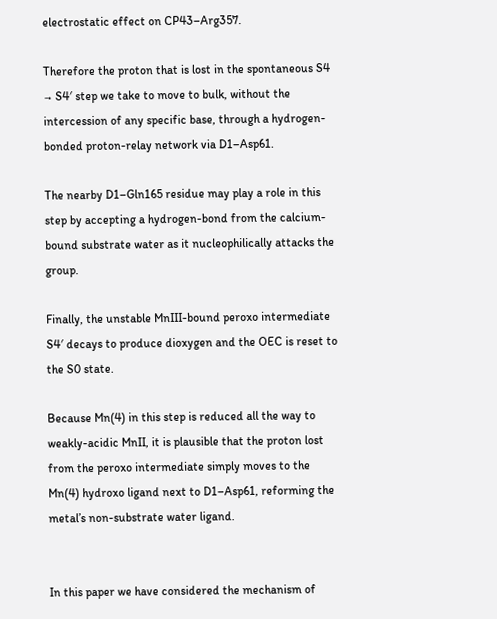electrostatic effect on CP43–Arg357.

Therefore the proton that is lost in the spontaneous S4 → S4′ step we take to move to bulk, without the intercession of any specific base, through a hydrogen-bonded proton-relay network via D1–Asp61.

The nearby D1–Gln165 residue may play a role in this step by accepting a hydrogen-bond from the calcium-bound substrate water as it nucleophilically attacks the group.

Finally, the unstable MnIII-bound peroxo intermediate S4′ decays to produce dioxygen and the OEC is reset to the S0 state.

Because Mn(4) in this step is reduced all the way to weakly-acidic MnII, it is plausible that the proton lost from the peroxo intermediate simply moves to the Mn(4) hydroxo ligand next to D1–Asp61, reforming the metal’s non-substrate water ligand.


In this paper we have considered the mechanism of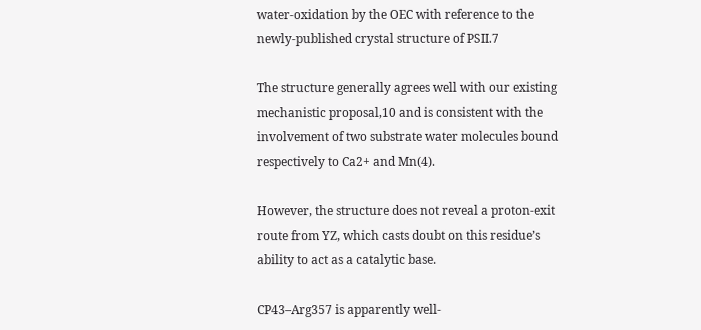water-oxidation by the OEC with reference to the newly-published crystal structure of PSII.7

The structure generally agrees well with our existing mechanistic proposal,10 and is consistent with the involvement of two substrate water molecules bound respectively to Ca2+ and Mn(4).

However, the structure does not reveal a proton-exit route from YZ, which casts doubt on this residue’s ability to act as a catalytic base.

CP43–Arg357 is apparently well-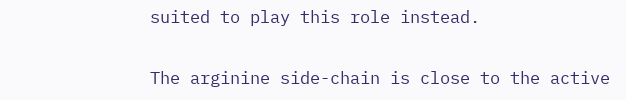suited to play this role instead.

The arginine side-chain is close to the active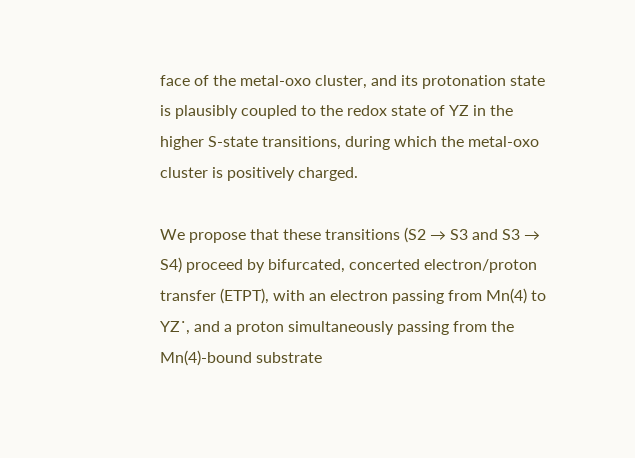face of the metal-oxo cluster, and its protonation state is plausibly coupled to the redox state of YZ in the higher S-state transitions, during which the metal-oxo cluster is positively charged.

We propose that these transitions (S2 → S3 and S3 → S4) proceed by bifurcated, concerted electron/proton transfer (ETPT), with an electron passing from Mn(4) to YZ˙, and a proton simultaneously passing from the Mn(4)-bound substrate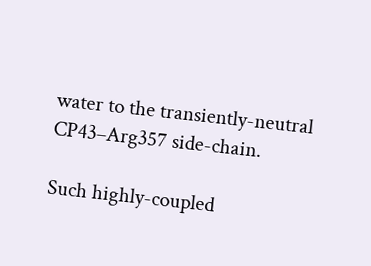water to the transiently-neutral CP43–Arg357 side-chain.

Such highly-coupled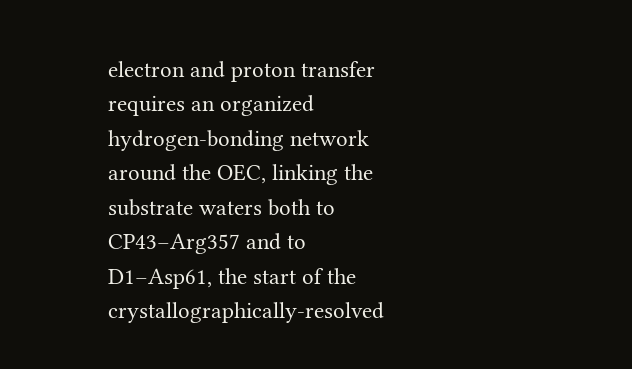electron and proton transfer requires an organized hydrogen-bonding network around the OEC, linking the substrate waters both to CP43–Arg357 and to D1–Asp61, the start of the crystallographically-resolved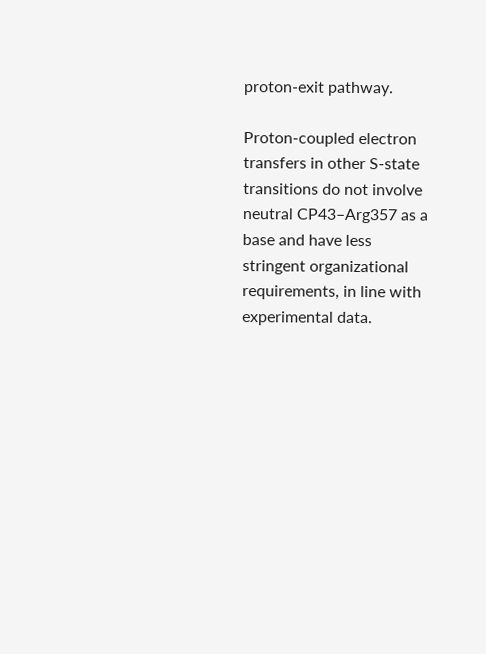proton-exit pathway.

Proton-coupled electron transfers in other S-state transitions do not involve neutral CP43–Arg357 as a base and have less stringent organizational requirements, in line with experimental data.